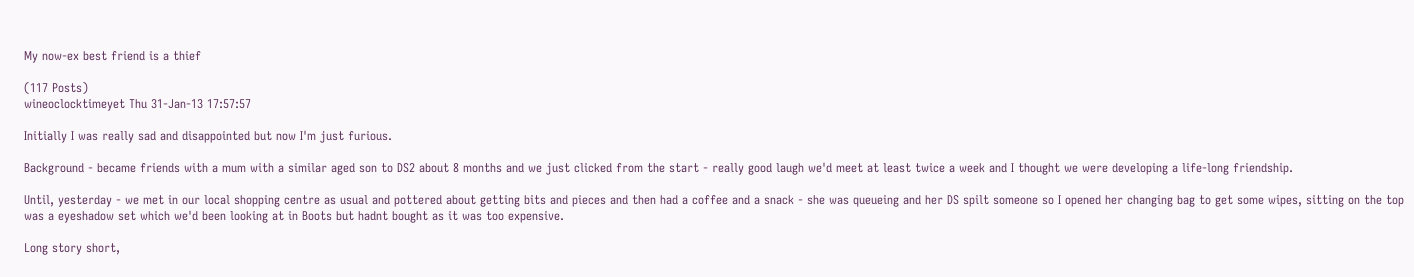My now-ex best friend is a thief

(117 Posts)
wineoclocktimeyet Thu 31-Jan-13 17:57:57

Initially I was really sad and disappointed but now I'm just furious.

Background - became friends with a mum with a similar aged son to DS2 about 8 months and we just clicked from the start - really good laugh we'd meet at least twice a week and I thought we were developing a life-long friendship.

Until, yesterday - we met in our local shopping centre as usual and pottered about getting bits and pieces and then had a coffee and a snack - she was queueing and her DS spilt someone so I opened her changing bag to get some wipes, sitting on the top was a eyeshadow set which we'd been looking at in Boots but hadnt bought as it was too expensive.

Long story short,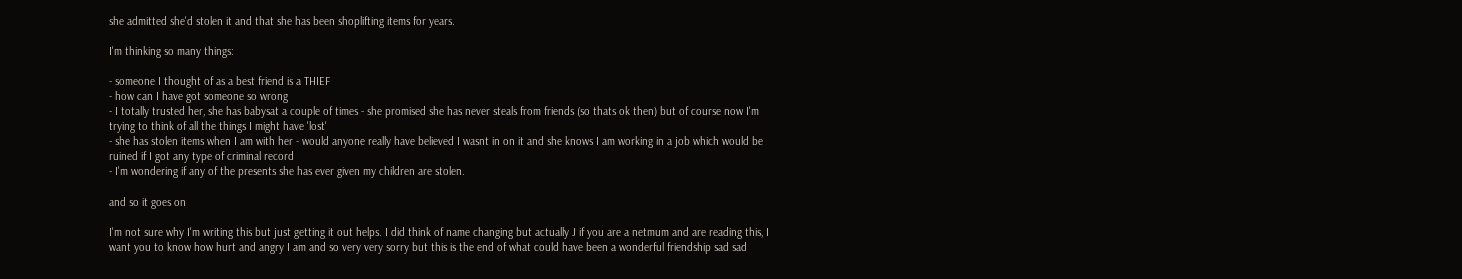she admitted she'd stolen it and that she has been shoplifting items for years.

I'm thinking so many things:

- someone I thought of as a best friend is a THIEF
- how can I have got someone so wrong
- I totally trusted her, she has babysat a couple of times - she promised she has never steals from friends (so thats ok then) but of course now I'm trying to think of all the things I might have 'lost'
- she has stolen items when I am with her - would anyone really have believed I wasnt in on it and she knows I am working in a job which would be ruined if I got any type of criminal record
- I'm wondering if any of the presents she has ever given my children are stolen.

and so it goes on

I'm not sure why I'm writing this but just getting it out helps. I did think of name changing but actually J if you are a netmum and are reading this, I want you to know how hurt and angry I am and so very very sorry but this is the end of what could have been a wonderful friendship sad sad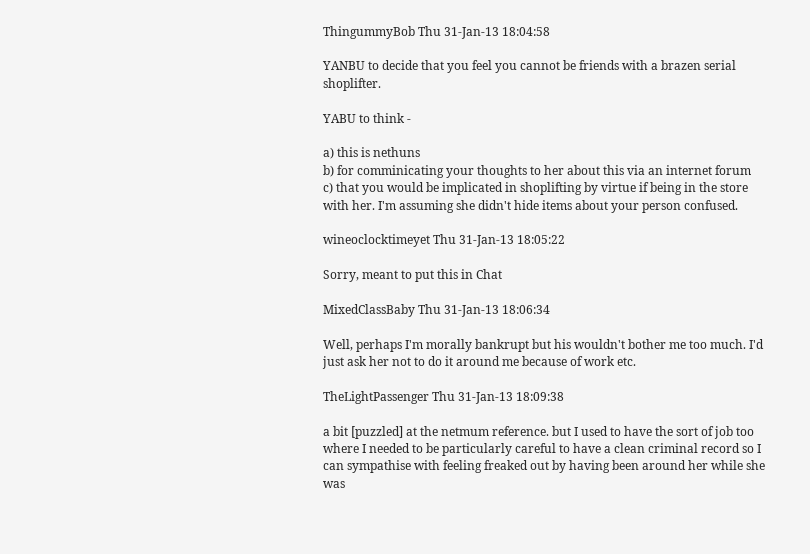ThingummyBob Thu 31-Jan-13 18:04:58

YANBU to decide that you feel you cannot be friends with a brazen serial shoplifter.

YABU to think -

a) this is nethuns
b) for comminicating your thoughts to her about this via an internet forum
c) that you would be implicated in shoplifting by virtue if being in the store with her. I'm assuming she didn't hide items about your person confused.

wineoclocktimeyet Thu 31-Jan-13 18:05:22

Sorry, meant to put this in Chat

MixedClassBaby Thu 31-Jan-13 18:06:34

Well, perhaps I'm morally bankrupt but his wouldn't bother me too much. I'd just ask her not to do it around me because of work etc.

TheLightPassenger Thu 31-Jan-13 18:09:38

a bit [puzzled] at the netmum reference. but I used to have the sort of job too where I needed to be particularly careful to have a clean criminal record so I can sympathise with feeling freaked out by having been around her while she was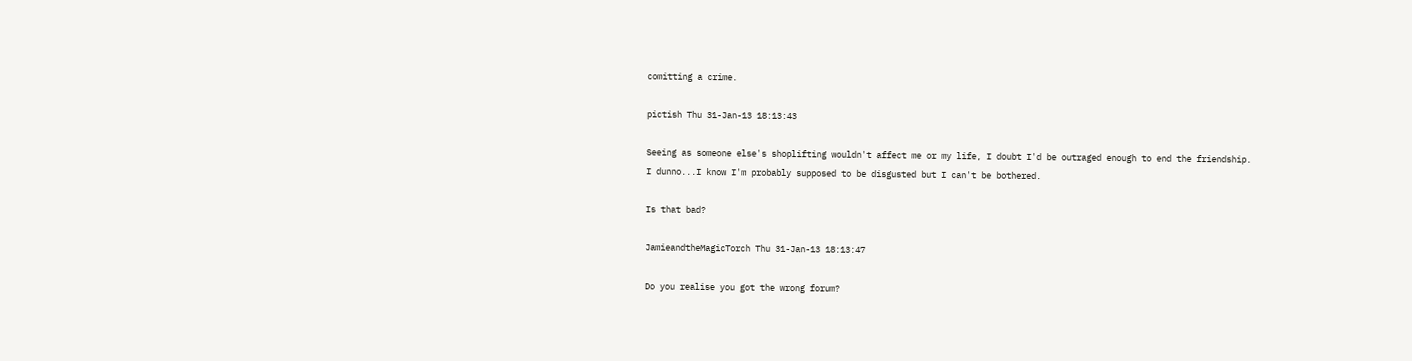comitting a crime.

pictish Thu 31-Jan-13 18:13:43

Seeing as someone else's shoplifting wouldn't affect me or my life, I doubt I'd be outraged enough to end the friendship.
I dunno...I know I'm probably supposed to be disgusted but I can't be bothered.

Is that bad?

JamieandtheMagicTorch Thu 31-Jan-13 18:13:47

Do you realise you got the wrong forum?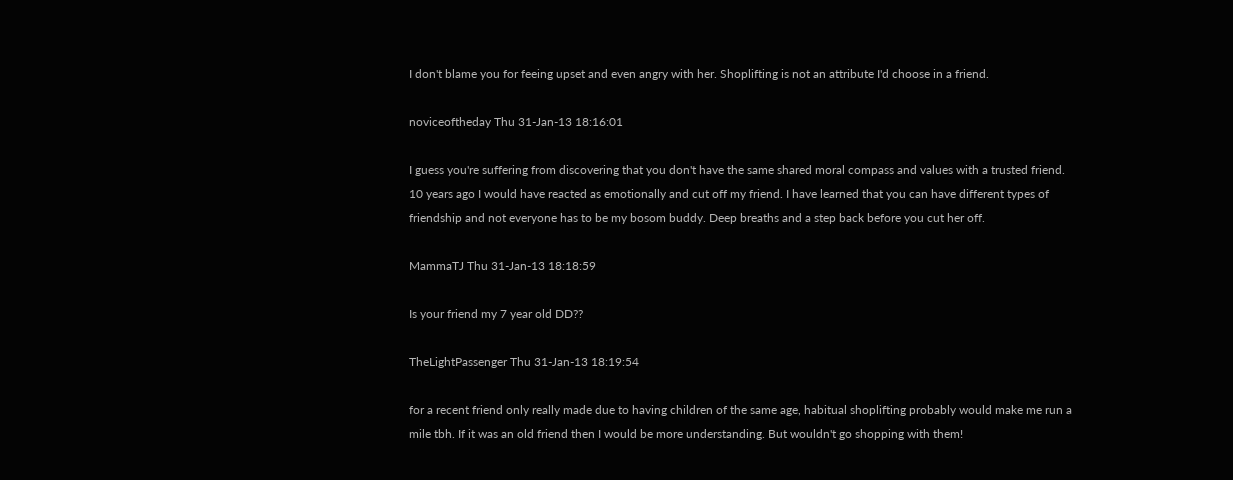I don't blame you for feeing upset and even angry with her. Shoplifting is not an attribute I'd choose in a friend.

noviceoftheday Thu 31-Jan-13 18:16:01

I guess you're suffering from discovering that you don't have the same shared moral compass and values with a trusted friend. 10 years ago I would have reacted as emotionally and cut off my friend. I have learned that you can have different types of friendship and not everyone has to be my bosom buddy. Deep breaths and a step back before you cut her off.

MammaTJ Thu 31-Jan-13 18:18:59

Is your friend my 7 year old DD??

TheLightPassenger Thu 31-Jan-13 18:19:54

for a recent friend only really made due to having children of the same age, habitual shoplifting probably would make me run a mile tbh. If it was an old friend then I would be more understanding. But wouldn't go shopping with them!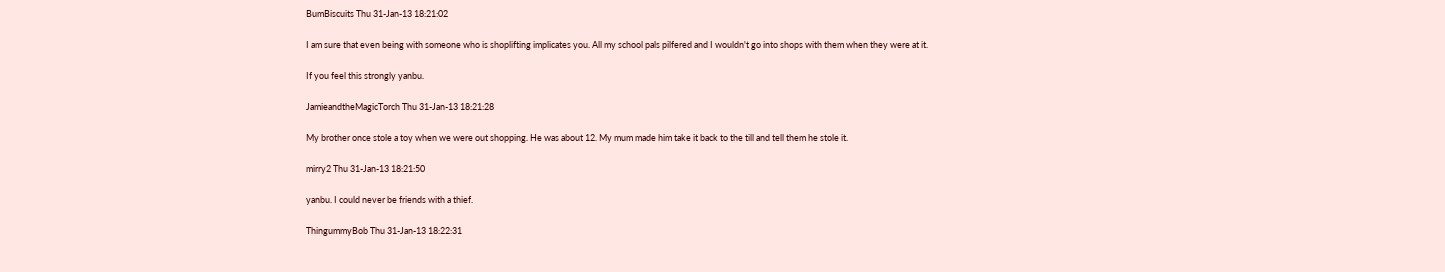BumBiscuits Thu 31-Jan-13 18:21:02

I am sure that even being with someone who is shoplifting implicates you. All my school pals pilfered and I wouldn't go into shops with them when they were at it.

If you feel this strongly yanbu.

JamieandtheMagicTorch Thu 31-Jan-13 18:21:28

My brother once stole a toy when we were out shopping. He was about 12. My mum made him take it back to the till and tell them he stole it.

mirry2 Thu 31-Jan-13 18:21:50

yanbu. I could never be friends with a thief.

ThingummyBob Thu 31-Jan-13 18:22:31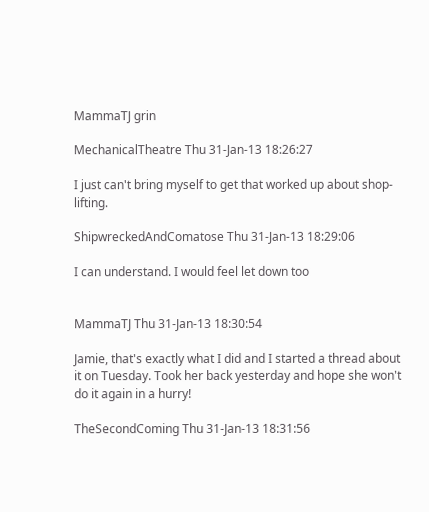MammaTJ grin

MechanicalTheatre Thu 31-Jan-13 18:26:27

I just can't bring myself to get that worked up about shop-lifting.

ShipwreckedAndComatose Thu 31-Jan-13 18:29:06

I can understand. I would feel let down too


MammaTJ Thu 31-Jan-13 18:30:54

Jamie, that's exactly what I did and I started a thread about it on Tuesday. Took her back yesterday and hope she won't do it again in a hurry!

TheSecondComing Thu 31-Jan-13 18:31:56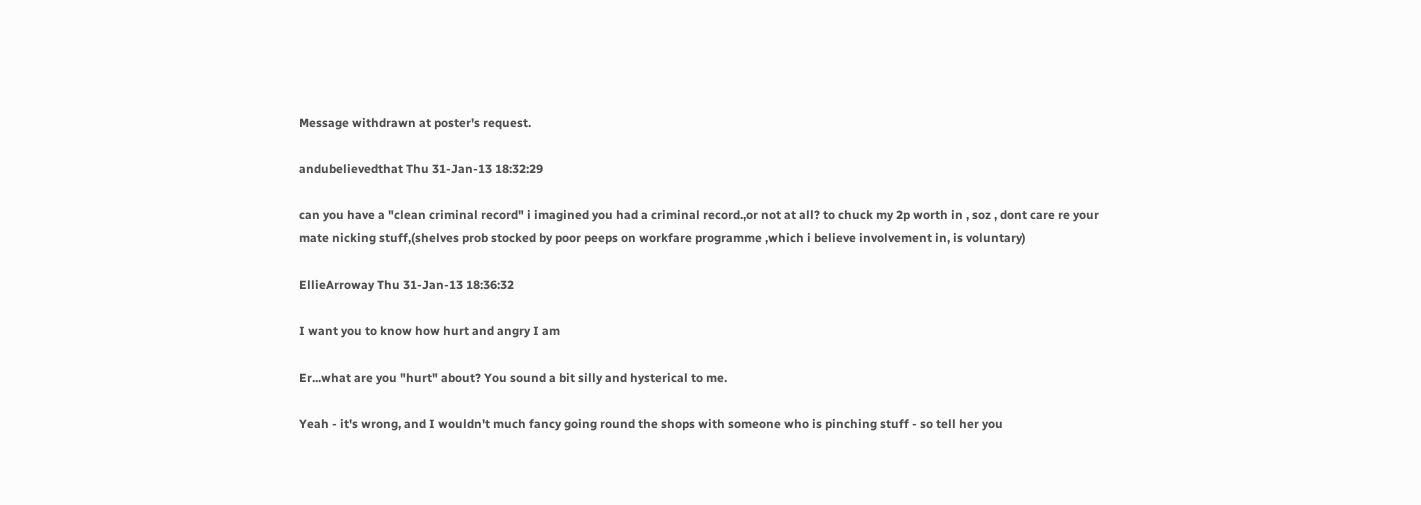Message withdrawn at poster's request.

andubelievedthat Thu 31-Jan-13 18:32:29

can you have a "clean criminal record" i imagined you had a criminal record.,or not at all? to chuck my 2p worth in , soz , dont care re your mate nicking stuff,(shelves prob stocked by poor peeps on workfare programme ,which i believe involvement in, is voluntary)

EllieArroway Thu 31-Jan-13 18:36:32

I want you to know how hurt and angry I am

Er...what are you "hurt" about? You sound a bit silly and hysterical to me.

Yeah - it's wrong, and I wouldn't much fancy going round the shops with someone who is pinching stuff - so tell her you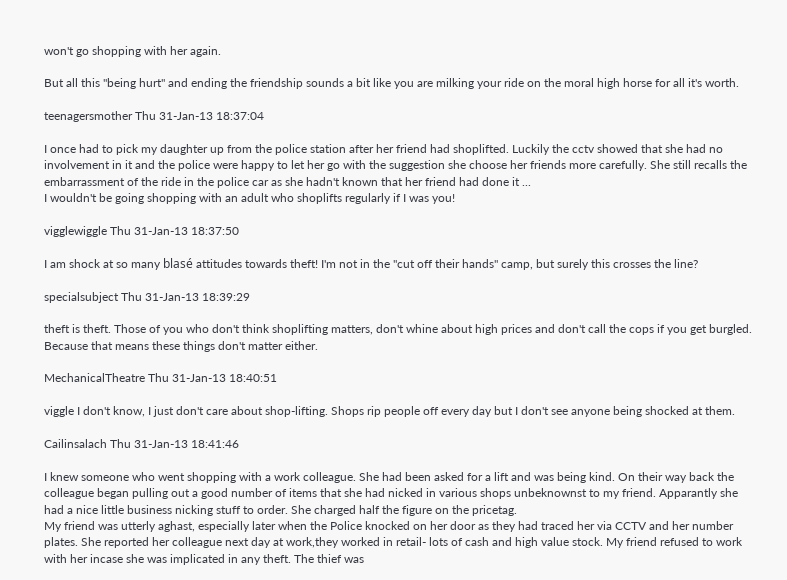won't go shopping with her again.

But all this "being hurt" and ending the friendship sounds a bit like you are milking your ride on the moral high horse for all it's worth.

teenagersmother Thu 31-Jan-13 18:37:04

I once had to pick my daughter up from the police station after her friend had shoplifted. Luckily the cctv showed that she had no involvement in it and the police were happy to let her go with the suggestion she choose her friends more carefully. She still recalls the embarrassment of the ride in the police car as she hadn't known that her friend had done it ...
I wouldn't be going shopping with an adult who shoplifts regularly if I was you!

vigglewiggle Thu 31-Jan-13 18:37:50

I am shock at so many blasé attitudes towards theft! I'm not in the "cut off their hands" camp, but surely this crosses the line?

specialsubject Thu 31-Jan-13 18:39:29

theft is theft. Those of you who don't think shoplifting matters, don't whine about high prices and don't call the cops if you get burgled. Because that means these things don't matter either.

MechanicalTheatre Thu 31-Jan-13 18:40:51

viggle I don't know, I just don't care about shop-lifting. Shops rip people off every day but I don't see anyone being shocked at them.

Cailinsalach Thu 31-Jan-13 18:41:46

I knew someone who went shopping with a work colleague. She had been asked for a lift and was being kind. On their way back the colleague began pulling out a good number of items that she had nicked in various shops unbeknownst to my friend. Apparantly she had a nice little business nicking stuff to order. She charged half the figure on the pricetag.
My friend was utterly aghast, especially later when the Police knocked on her door as they had traced her via CCTV and her number plates. She reported her colleague next day at work,they worked in retail- lots of cash and high value stock. My friend refused to work with her incase she was implicated in any theft. The thief was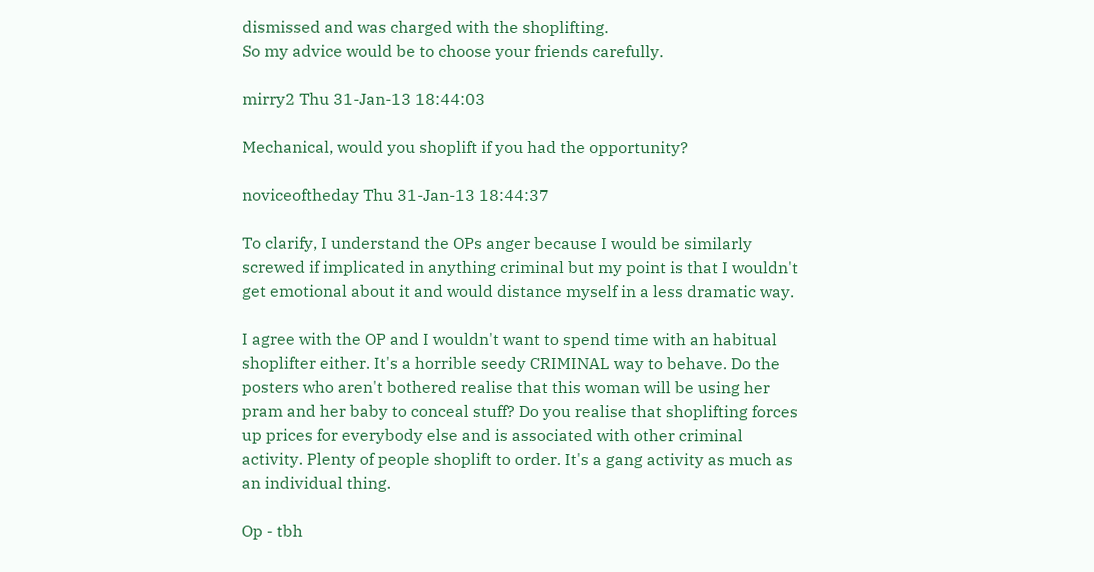dismissed and was charged with the shoplifting.
So my advice would be to choose your friends carefully.

mirry2 Thu 31-Jan-13 18:44:03

Mechanical, would you shoplift if you had the opportunity?

noviceoftheday Thu 31-Jan-13 18:44:37

To clarify, I understand the OPs anger because I would be similarly screwed if implicated in anything criminal but my point is that I wouldn't get emotional about it and would distance myself in a less dramatic way.

I agree with the OP and I wouldn't want to spend time with an habitual shoplifter either. It's a horrible seedy CRIMINAL way to behave. Do the posters who aren't bothered realise that this woman will be using her pram and her baby to conceal stuff? Do you realise that shoplifting forces up prices for everybody else and is associated with other criminal activity. Plenty of people shoplift to order. It's a gang activity as much as an individual thing.

Op - tbh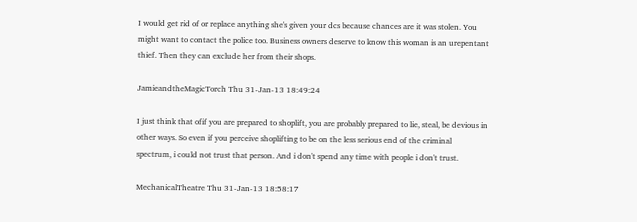I would get rid of or replace anything she's given your dcs because chances are it was stolen. You might want to contact the police too. Business owners deserve to know this woman is an urepentant thief. Then they can exclude her from their shops.

JamieandtheMagicTorch Thu 31-Jan-13 18:49:24

I just think that ofif you are prepared to shoplift, you are probably prepared to lie, steal, be devious in other ways. So even if you perceive shoplifting to be on the less serious end of the criminal spectrum, i could not trust that person. And i don't spend any time with people i don't trust.

MechanicalTheatre Thu 31-Jan-13 18:58:17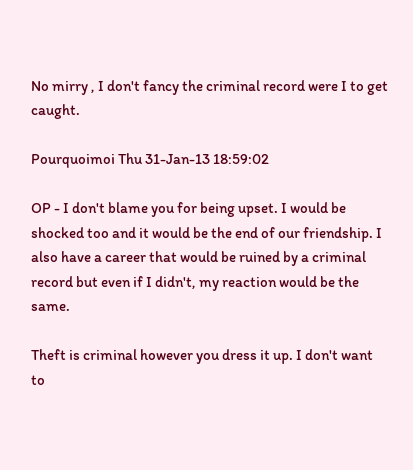No mirry , I don't fancy the criminal record were I to get caught.

Pourquoimoi Thu 31-Jan-13 18:59:02

OP - I don't blame you for being upset. I would be shocked too and it would be the end of our friendship. I also have a career that would be ruined by a criminal record but even if I didn't, my reaction would be the same.

Theft is criminal however you dress it up. I don't want to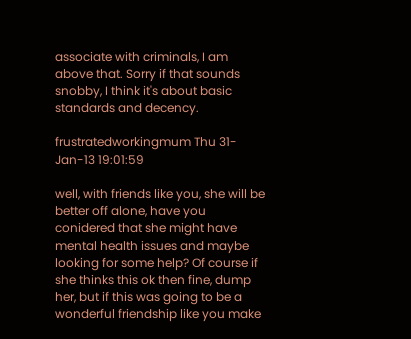associate with criminals, I am above that. Sorry if that sounds snobby, I think it's about basic standards and decency.

frustratedworkingmum Thu 31-Jan-13 19:01:59

well, with friends like you, she will be better off alone, have you conidered that she might have mental health issues and maybe looking for some help? Of course if she thinks this ok then fine, dump her, but if this was going to be a wonderful friendship like you make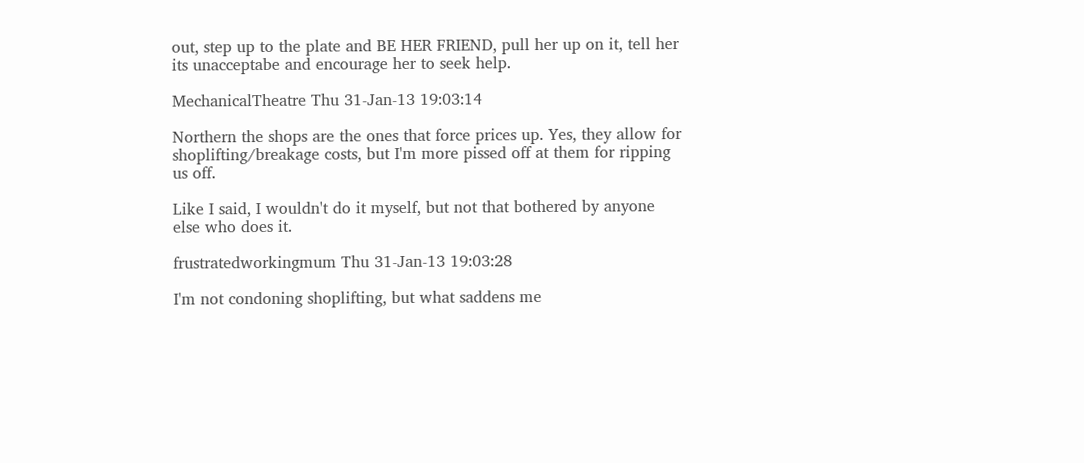out, step up to the plate and BE HER FRIEND, pull her up on it, tell her its unacceptabe and encourage her to seek help.

MechanicalTheatre Thu 31-Jan-13 19:03:14

Northern the shops are the ones that force prices up. Yes, they allow for shoplifting/breakage costs, but I'm more pissed off at them for ripping us off.

Like I said, I wouldn't do it myself, but not that bothered by anyone else who does it.

frustratedworkingmum Thu 31-Jan-13 19:03:28

I'm not condoning shoplifting, but what saddens me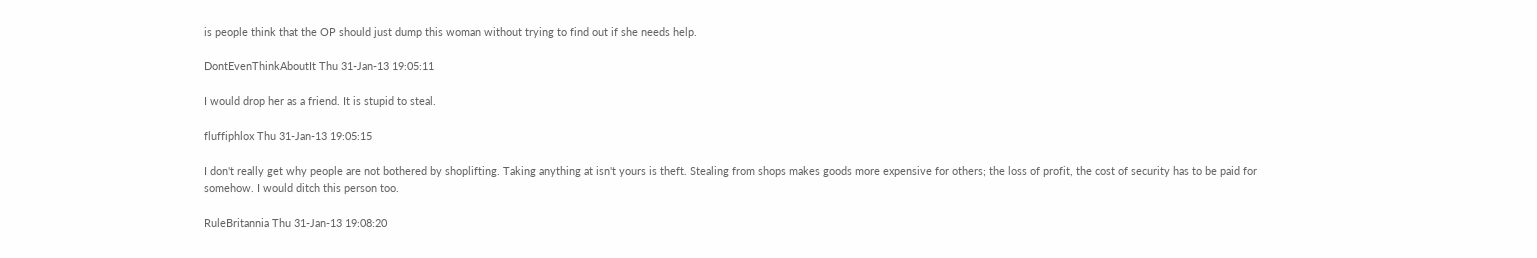is people think that the OP should just dump this woman without trying to find out if she needs help.

DontEvenThinkAboutIt Thu 31-Jan-13 19:05:11

I would drop her as a friend. It is stupid to steal.

fluffiphlox Thu 31-Jan-13 19:05:15

I don't really get why people are not bothered by shoplifting. Taking anything at isn't yours is theft. Stealing from shops makes goods more expensive for others; the loss of profit, the cost of security has to be paid for somehow. I would ditch this person too.

RuleBritannia Thu 31-Jan-13 19:08:20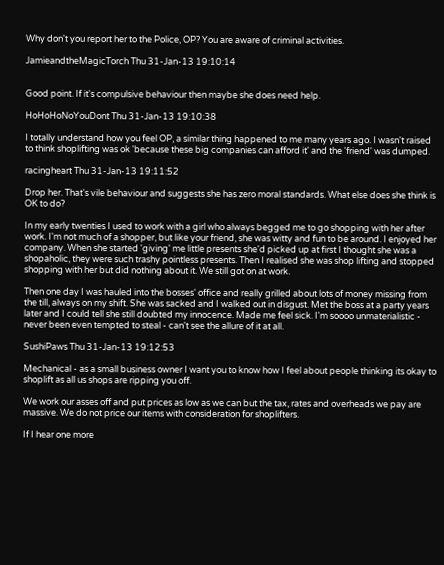Why don't you report her to the Police, OP? You are aware of criminal activities.

JamieandtheMagicTorch Thu 31-Jan-13 19:10:14


Good point. If it's compulsive behaviour then maybe she does need help.

HoHoHoNoYouDont Thu 31-Jan-13 19:10:38

I totally understand how you feel OP, a similar thing happened to me many years ago. I wasn't raised to think shoplifting was ok 'because these big companies can afford it' and the 'friend' was dumped.

racingheart Thu 31-Jan-13 19:11:52

Drop her. That's vile behaviour and suggests she has zero moral standards. What else does she think is OK to do?

In my early twenties I used to work with a girl who always begged me to go shopping with her after work. I'm not much of a shopper, but like your friend, she was witty and fun to be around. I enjoyed her company. When she started 'giving' me little presents she'd picked up at first I thought she was a shopaholic, they were such trashy pointless presents. Then I realised she was shop lifting and stopped shopping with her but did nothing about it. We still got on at work.

Then one day I was hauled into the bosses' office and really grilled about lots of money missing from the till, always on my shift. She was sacked and I walked out in disgust. Met the boss at a party years later and I could tell she still doubted my innocence. Made me feel sick. I'm soooo unmaterialistic - never been even tempted to steal - can't see the allure of it at all.

SushiPaws Thu 31-Jan-13 19:12:53

Mechanical - as a small business owner I want you to know how I feel about people thinking its okay to shoplift as all us shops are ripping you off.

We work our asses off and put prices as low as we can but the tax, rates and overheads we pay are massive. We do not price our items with consideration for shoplifters.

If I hear one more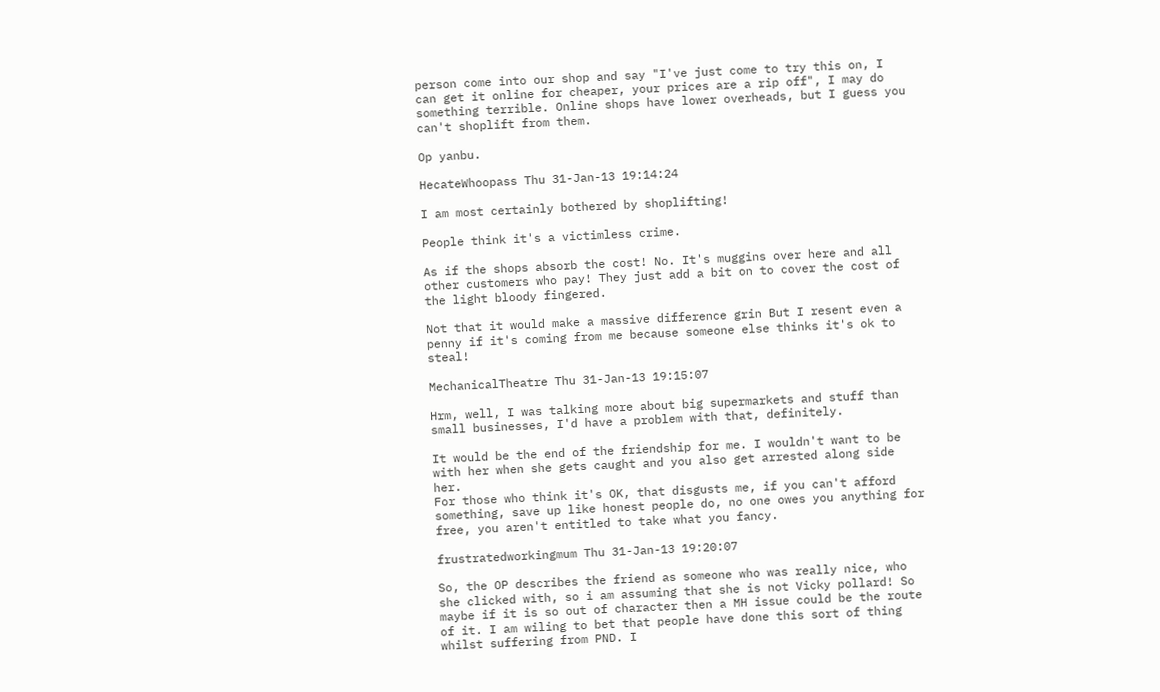person come into our shop and say "I've just come to try this on, I can get it online for cheaper, your prices are a rip off", I may do something terrible. Online shops have lower overheads, but I guess you can't shoplift from them.

Op yanbu.

HecateWhoopass Thu 31-Jan-13 19:14:24

I am most certainly bothered by shoplifting!

People think it's a victimless crime.

As if the shops absorb the cost! No. It's muggins over here and all other customers who pay! They just add a bit on to cover the cost of the light bloody fingered.

Not that it would make a massive difference grin But I resent even a penny if it's coming from me because someone else thinks it's ok to steal!

MechanicalTheatre Thu 31-Jan-13 19:15:07

Hrm, well, I was talking more about big supermarkets and stuff than small businesses, I'd have a problem with that, definitely.

It would be the end of the friendship for me. I wouldn't want to be with her when she gets caught and you also get arrested along side her.
For those who think it's OK, that disgusts me, if you can't afford something, save up like honest people do, no one owes you anything for free, you aren't entitled to take what you fancy.

frustratedworkingmum Thu 31-Jan-13 19:20:07

So, the OP describes the friend as someone who was really nice, who she clicked with, so i am assuming that she is not Vicky pollard! So maybe if it is so out of character then a MH issue could be the route of it. I am wiling to bet that people have done this sort of thing whilst suffering from PND. I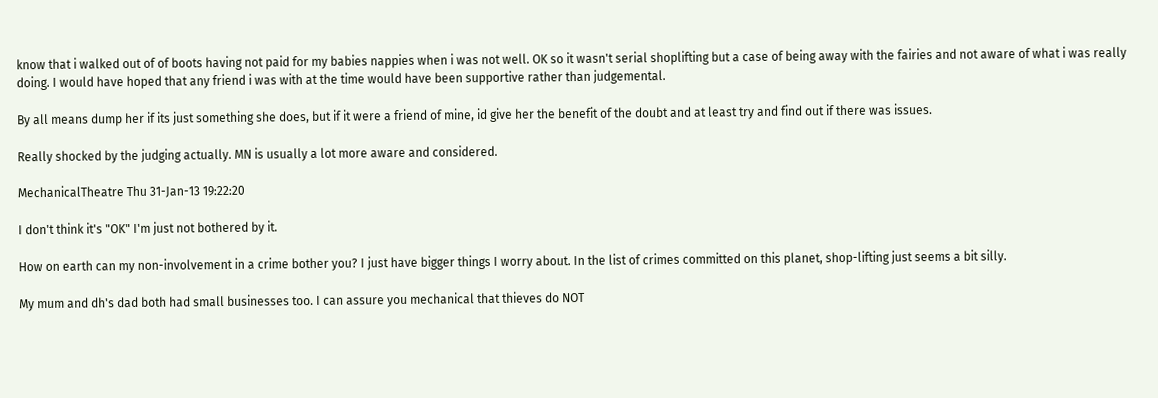know that i walked out of of boots having not paid for my babies nappies when i was not well. OK so it wasn't serial shoplifting but a case of being away with the fairies and not aware of what i was really doing. I would have hoped that any friend i was with at the time would have been supportive rather than judgemental.

By all means dump her if its just something she does, but if it were a friend of mine, id give her the benefit of the doubt and at least try and find out if there was issues.

Really shocked by the judging actually. MN is usually a lot more aware and considered.

MechanicalTheatre Thu 31-Jan-13 19:22:20

I don't think it's "OK" I'm just not bothered by it.

How on earth can my non-involvement in a crime bother you? I just have bigger things I worry about. In the list of crimes committed on this planet, shop-lifting just seems a bit silly.

My mum and dh's dad both had small businesses too. I can assure you mechanical that thieves do NOT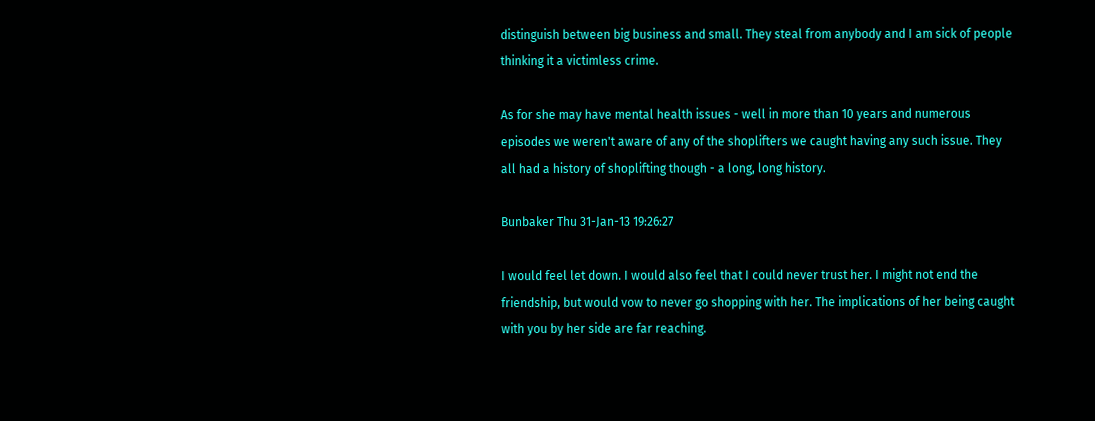distinguish between big business and small. They steal from anybody and I am sick of people thinking it a victimless crime.

As for she may have mental health issues - well in more than 10 years and numerous episodes we weren't aware of any of the shoplifters we caught having any such issue. They all had a history of shoplifting though - a long, long history.

Bunbaker Thu 31-Jan-13 19:26:27

I would feel let down. I would also feel that I could never trust her. I might not end the friendship, but would vow to never go shopping with her. The implications of her being caught with you by her side are far reaching.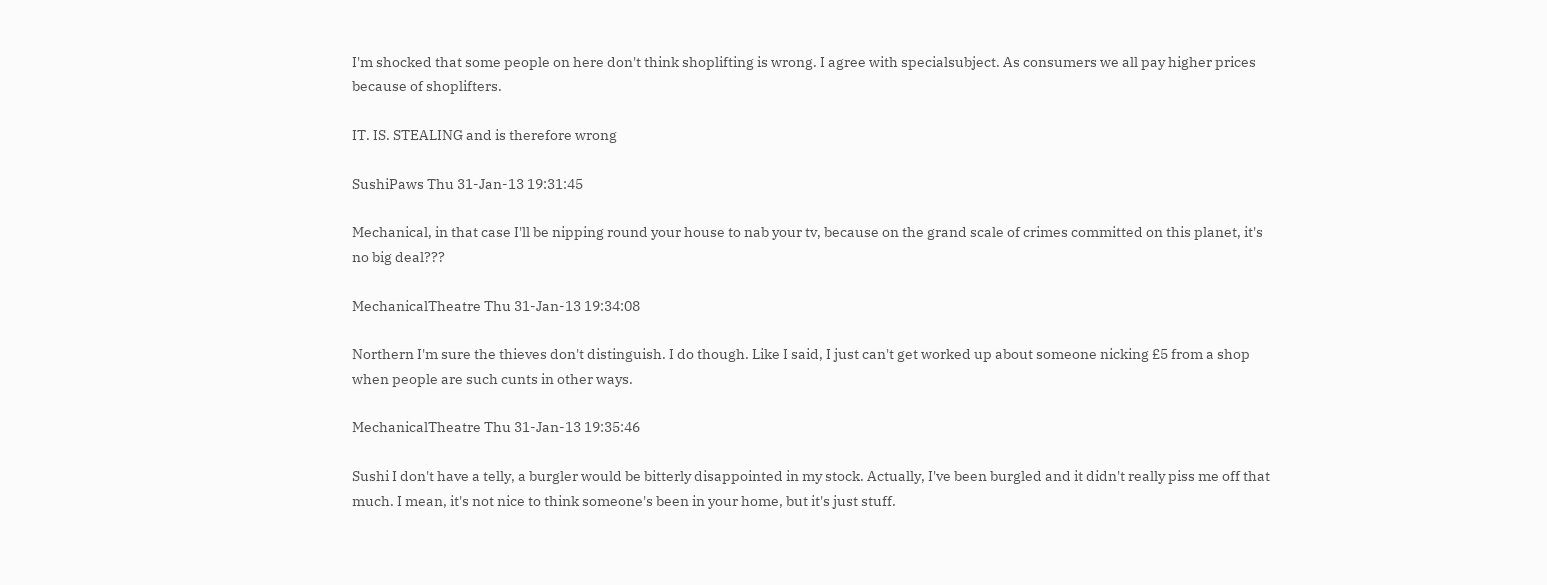I'm shocked that some people on here don't think shoplifting is wrong. I agree with specialsubject. As consumers we all pay higher prices because of shoplifters.

IT. IS. STEALING and is therefore wrong

SushiPaws Thu 31-Jan-13 19:31:45

Mechanical, in that case I'll be nipping round your house to nab your tv, because on the grand scale of crimes committed on this planet, it's no big deal???

MechanicalTheatre Thu 31-Jan-13 19:34:08

Northern I'm sure the thieves don't distinguish. I do though. Like I said, I just can't get worked up about someone nicking £5 from a shop when people are such cunts in other ways.

MechanicalTheatre Thu 31-Jan-13 19:35:46

Sushi I don't have a telly, a burgler would be bitterly disappointed in my stock. Actually, I've been burgled and it didn't really piss me off that much. I mean, it's not nice to think someone's been in your home, but it's just stuff.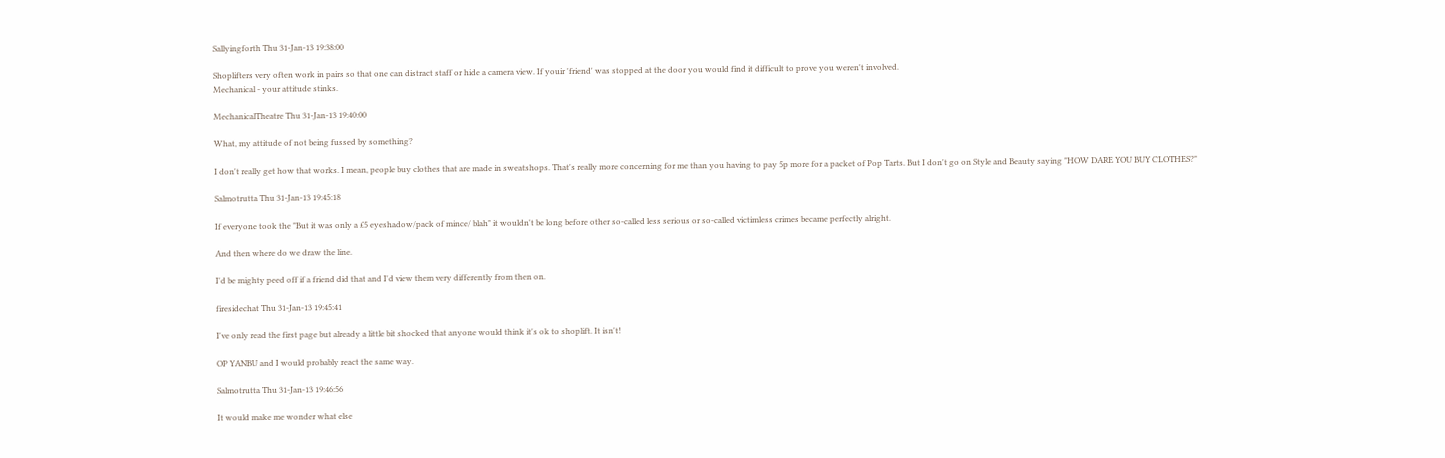Sallyingforth Thu 31-Jan-13 19:38:00

Shoplifters very often work in pairs so that one can distract staff or hide a camera view. If youir 'friend' was stopped at the door you would find it difficult to prove you weren't involved.
Mechanical - your attitude stinks.

MechanicalTheatre Thu 31-Jan-13 19:40:00

What, my attitude of not being fussed by something?

I don't really get how that works. I mean, people buy clothes that are made in sweatshops. That's really more concerning for me than you having to pay 5p more for a packet of Pop Tarts. But I don't go on Style and Beauty saying "HOW DARE YOU BUY CLOTHES?"

Salmotrutta Thu 31-Jan-13 19:45:18

If everyone took the "But it was only a £5 eyeshadow/pack of mince/ blah" it wouldn't be long before other so-called less serious or so-called victimless crimes became perfectly alright.

And then where do we draw the line.

I'd be mighty peed off if a friend did that and I'd view them very differently from then on.

firesidechat Thu 31-Jan-13 19:45:41

I've only read the first page but already a little bit shocked that anyone would think it's ok to shoplift. It isn't!

OP YANBU and I would probably react the same way.

Salmotrutta Thu 31-Jan-13 19:46:56

It would make me wonder what else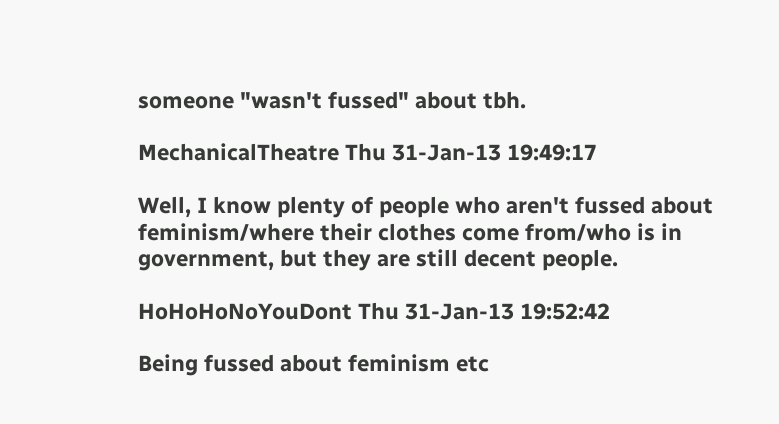someone "wasn't fussed" about tbh.

MechanicalTheatre Thu 31-Jan-13 19:49:17

Well, I know plenty of people who aren't fussed about feminism/where their clothes come from/who is in government, but they are still decent people.

HoHoHoNoYouDont Thu 31-Jan-13 19:52:42

Being fussed about feminism etc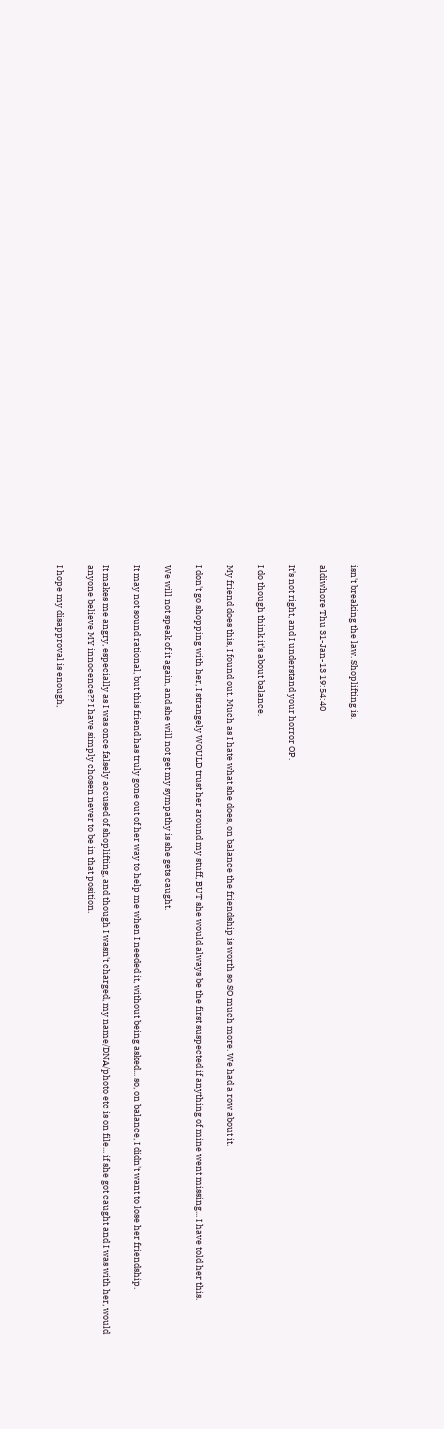isn't breaking the law. Shoplifting is.

aldiwhore Thu 31-Jan-13 19:54:40

It's not right, and I understand your horror OP.

I do though think it's about balance.

My friend does this, I found out. Much as I hate what she does, on balance the friendship is worth so SO much more. We had a row about it.

I don't go shopping with her, I strangely WOULD trust her around my stuff, BUT she would always be the first suspected if anything of mine went missing... I have told her this.

We will not speak of it again, and she will not get my sympathy is she gets caught.

It may not sound rational, but this friend has truly gone out of her way to help me when I needed it, without being asked... so, on balance, I didn't want to lose her friendship.

It makes me angry, especially as I was once falsely accused of shoplifting, and though I wasn't charged, my name/DNA/photo etc is on file... if she got caught and I was with her, would anyone believe MY innocence?? I have simply chosen never to be in that position.

I hope my disapproval is enough,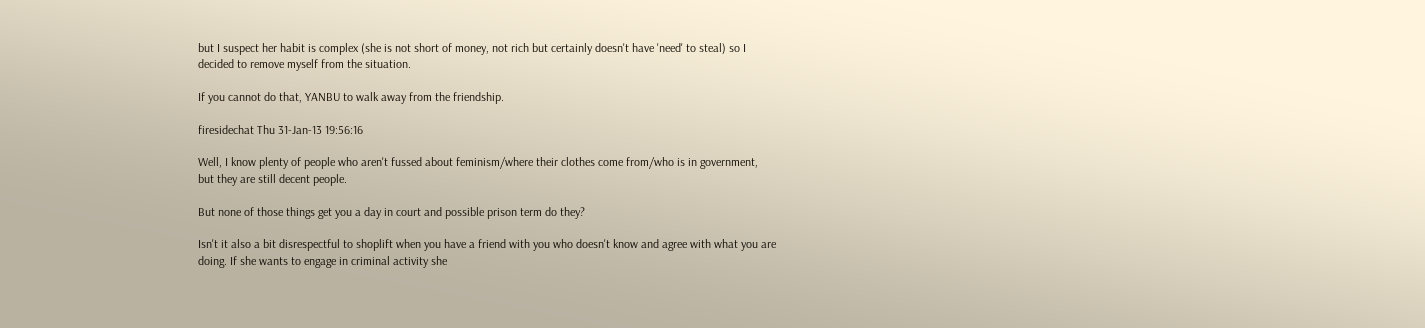but I suspect her habit is complex (she is not short of money, not rich but certainly doesn't have 'need' to steal) so I decided to remove myself from the situation.

If you cannot do that, YANBU to walk away from the friendship.

firesidechat Thu 31-Jan-13 19:56:16

Well, I know plenty of people who aren't fussed about feminism/where their clothes come from/who is in government, but they are still decent people.

But none of those things get you a day in court and possible prison term do they?

Isn't it also a bit disrespectful to shoplift when you have a friend with you who doesn't know and agree with what you are doing. If she wants to engage in criminal activity she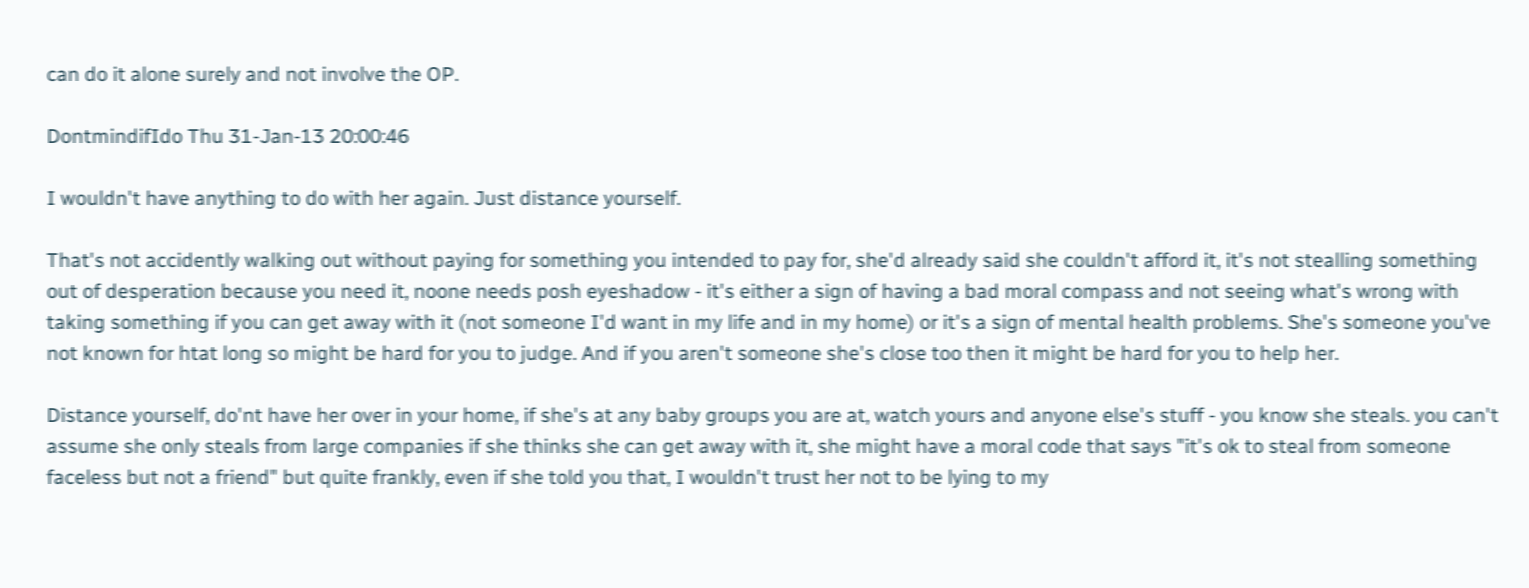can do it alone surely and not involve the OP.

DontmindifIdo Thu 31-Jan-13 20:00:46

I wouldn't have anything to do with her again. Just distance yourself.

That's not accidently walking out without paying for something you intended to pay for, she'd already said she couldn't afford it, it's not stealling something out of desperation because you need it, noone needs posh eyeshadow - it's either a sign of having a bad moral compass and not seeing what's wrong with taking something if you can get away with it (not someone I'd want in my life and in my home) or it's a sign of mental health problems. She's someone you've not known for htat long so might be hard for you to judge. And if you aren't someone she's close too then it might be hard for you to help her.

Distance yourself, do'nt have her over in your home, if she's at any baby groups you are at, watch yours and anyone else's stuff - you know she steals. you can't assume she only steals from large companies if she thinks she can get away with it, she might have a moral code that says "it's ok to steal from someone faceless but not a friend" but quite frankly, even if she told you that, I wouldn't trust her not to be lying to my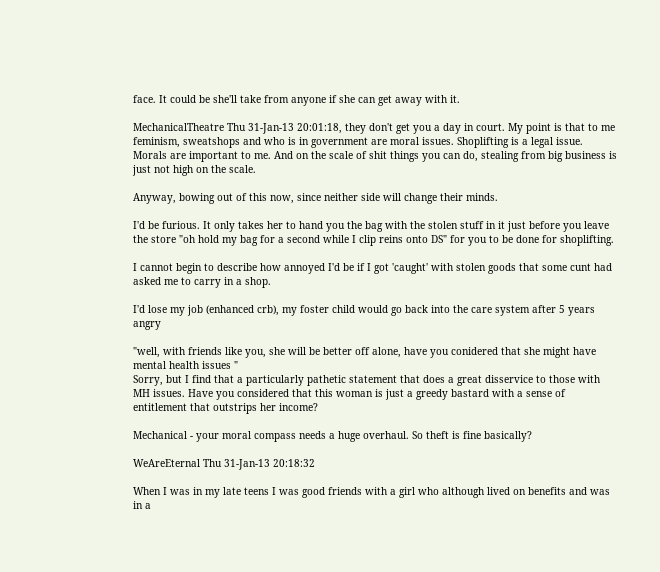face. It could be she'll take from anyone if she can get away with it.

MechanicalTheatre Thu 31-Jan-13 20:01:18, they don't get you a day in court. My point is that to me feminism, sweatshops and who is in government are moral issues. Shoplifting is a legal issue.
Morals are important to me. And on the scale of shit things you can do, stealing from big business is just not high on the scale.

Anyway, bowing out of this now, since neither side will change their minds.

I'd be furious. It only takes her to hand you the bag with the stolen stuff in it just before you leave the store "oh hold my bag for a second while I clip reins onto DS" for you to be done for shoplifting.

I cannot begin to describe how annoyed I'd be if I got 'caught' with stolen goods that some cunt had asked me to carry in a shop.

I'd lose my job (enhanced crb), my foster child would go back into the care system after 5 years angry

"well, with friends like you, she will be better off alone, have you conidered that she might have mental health issues "
Sorry, but I find that a particularly pathetic statement that does a great disservice to those with MH issues. Have you considered that this woman is just a greedy bastard with a sense of entitlement that outstrips her income?

Mechanical - your moral compass needs a huge overhaul. So theft is fine basically?

WeAreEternal Thu 31-Jan-13 20:18:32

When I was in my late teens I was good friends with a girl who although lived on benefits and was in a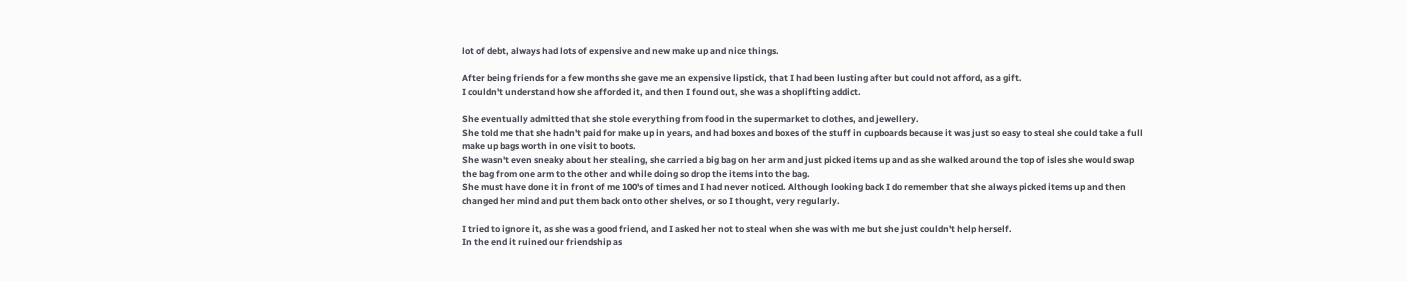lot of debt, always had lots of expensive and new make up and nice things.

After being friends for a few months she gave me an expensive lipstick, that I had been lusting after but could not afford, as a gift.
I couldn't understand how she afforded it, and then I found out, she was a shoplifting addict.

She eventually admitted that she stole everything from food in the supermarket to clothes, and jewellery.
She told me that she hadn't paid for make up in years, and had boxes and boxes of the stuff in cupboards because it was just so easy to steal she could take a full make up bags worth in one visit to boots.
She wasn't even sneaky about her stealing, she carried a big bag on her arm and just picked items up and as she walked around the top of isles she would swap the bag from one arm to the other and while doing so drop the items into the bag.
She must have done it in front of me 100's of times and I had never noticed. Although looking back I do remember that she always picked items up and then changed her mind and put them back onto other shelves, or so I thought, very regularly.

I tried to ignore it, as she was a good friend, and I asked her not to steal when she was with me but she just couldn't help herself.
In the end it ruined our friendship as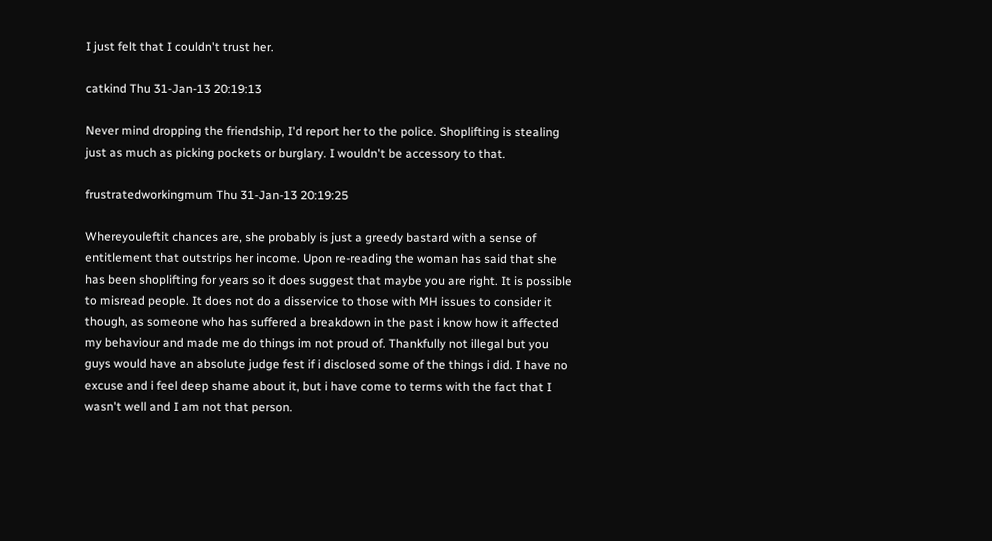I just felt that I couldn't trust her.

catkind Thu 31-Jan-13 20:19:13

Never mind dropping the friendship, I'd report her to the police. Shoplifting is stealing just as much as picking pockets or burglary. I wouldn't be accessory to that.

frustratedworkingmum Thu 31-Jan-13 20:19:25

Whereyouleftit chances are, she probably is just a greedy bastard with a sense of entitlement that outstrips her income. Upon re-reading the woman has said that she has been shoplifting for years so it does suggest that maybe you are right. It is possible to misread people. It does not do a disservice to those with MH issues to consider it though, as someone who has suffered a breakdown in the past i know how it affected my behaviour and made me do things im not proud of. Thankfully not illegal but you guys would have an absolute judge fest if i disclosed some of the things i did. I have no excuse and i feel deep shame about it, but i have come to terms with the fact that I wasn't well and I am not that person.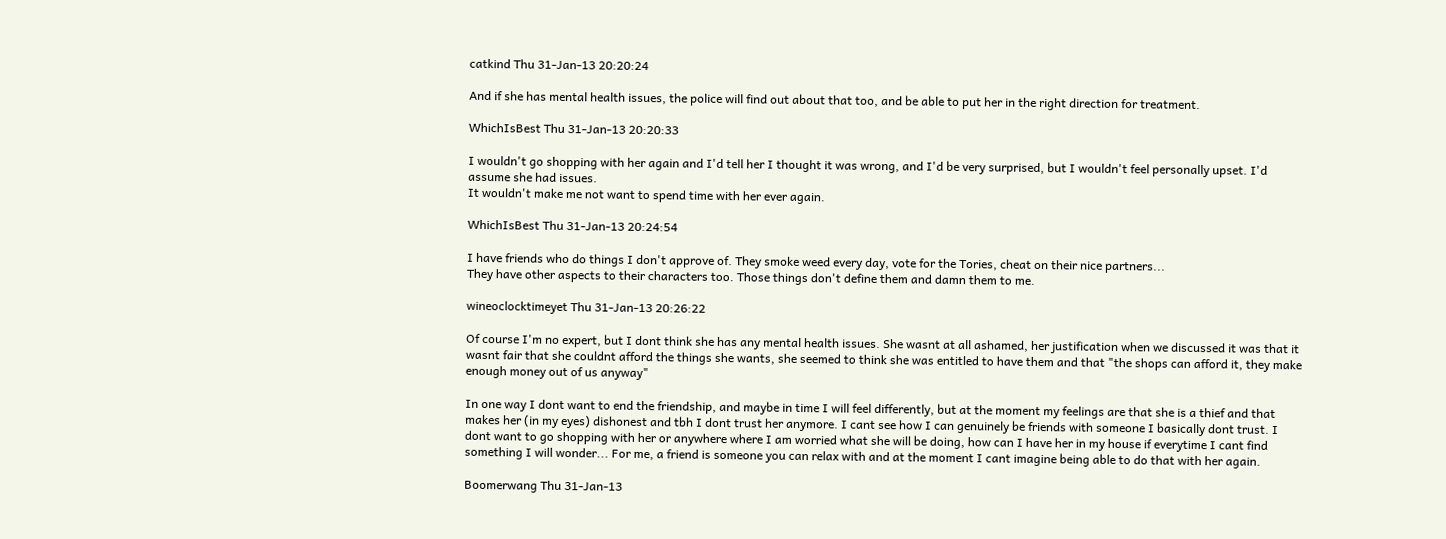catkind Thu 31-Jan-13 20:20:24

And if she has mental health issues, the police will find out about that too, and be able to put her in the right direction for treatment.

WhichIsBest Thu 31-Jan-13 20:20:33

I wouldn't go shopping with her again and I'd tell her I thought it was wrong, and I'd be very surprised, but I wouldn't feel personally upset. I'd assume she had issues.
It wouldn't make me not want to spend time with her ever again.

WhichIsBest Thu 31-Jan-13 20:24:54

I have friends who do things I don't approve of. They smoke weed every day, vote for the Tories, cheat on their nice partners...
They have other aspects to their characters too. Those things don't define them and damn them to me.

wineoclocktimeyet Thu 31-Jan-13 20:26:22

Of course I'm no expert, but I dont think she has any mental health issues. She wasnt at all ashamed, her justification when we discussed it was that it wasnt fair that she couldnt afford the things she wants, she seemed to think she was entitled to have them and that "the shops can afford it, they make enough money out of us anyway"

In one way I dont want to end the friendship, and maybe in time I will feel differently, but at the moment my feelings are that she is a thief and that makes her (in my eyes) dishonest and tbh I dont trust her anymore. I cant see how I can genuinely be friends with someone I basically dont trust. I dont want to go shopping with her or anywhere where I am worried what she will be doing, how can I have her in my house if everytime I cant find something I will wonder... For me, a friend is someone you can relax with and at the moment I cant imagine being able to do that with her again.

Boomerwang Thu 31-Jan-13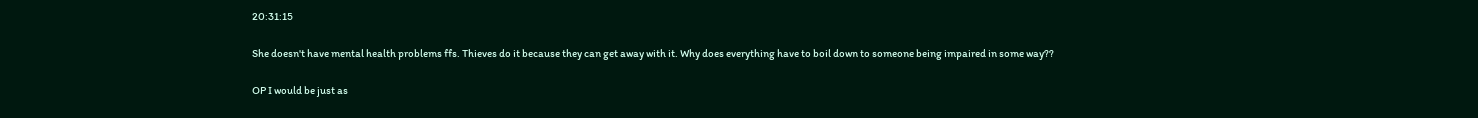20:31:15

She doesn't have mental health problems ffs. Thieves do it because they can get away with it. Why does everything have to boil down to someone being impaired in some way??

OP I would be just as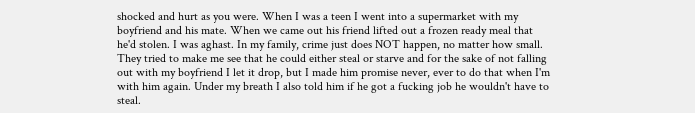shocked and hurt as you were. When I was a teen I went into a supermarket with my boyfriend and his mate. When we came out his friend lifted out a frozen ready meal that he'd stolen. I was aghast. In my family, crime just does NOT happen, no matter how small. They tried to make me see that he could either steal or starve and for the sake of not falling out with my boyfriend I let it drop, but I made him promise never, ever to do that when I'm with him again. Under my breath I also told him if he got a fucking job he wouldn't have to steal.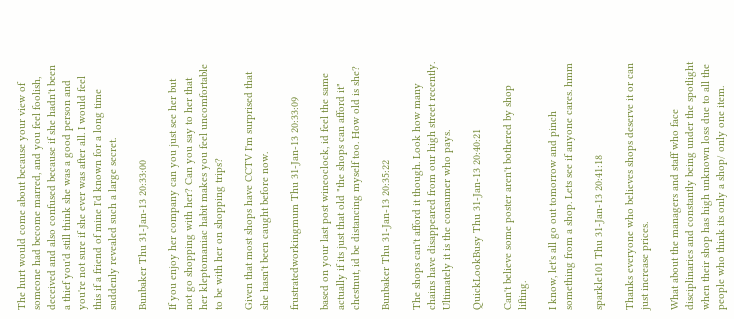The hurt would come about because your view of someone had become marred, and you feel foolish, deceived and also confused because if she hadn't been a thief you'd still think she was a good person and you're not sure if she ever was after all. I would feel this if a friend of mine I'd known for a long time suddenly revealed such a large secret.

Bunbaker Thu 31-Jan-13 20:33:00

If you enjoy her company can you just see her but not go shopping with her? Can you say to her that her kleptomaniac habit makes you feel uncomfortable to be with her on shopping trips?

Given that most shops have CCTV I'm surprised that she hasn't been caught before now.

frustratedworkingmum Thu 31-Jan-13 20:33:09

based on your last post wineoclock, id feel the same actually if its just that old "the shops can afford it" chestnut, id be distancing myself too. How old is she?

Bunbaker Thu 31-Jan-13 20:35:22

The shops can't afford it though. Look how many chains have disappeared from our high street recently. Ultimately it is the consumer who pays.

QuickLookBusy Thu 31-Jan-13 20:40:21

Can't believe some poster aren't bothered by shop lifting.

I know, let's all go out tomorrow and pinch something from a shop. Lets see if anyone cares. hmm

sparkle101 Thu 31-Jan-13 20:41:18

Thanks everyone who believes shops deserve it or can just increase prices.

What about the managers and staff who face disciplinaries and constantly being under the spotlight when their shop has high unknown loss due to all the people who think its only a shop/ only one item.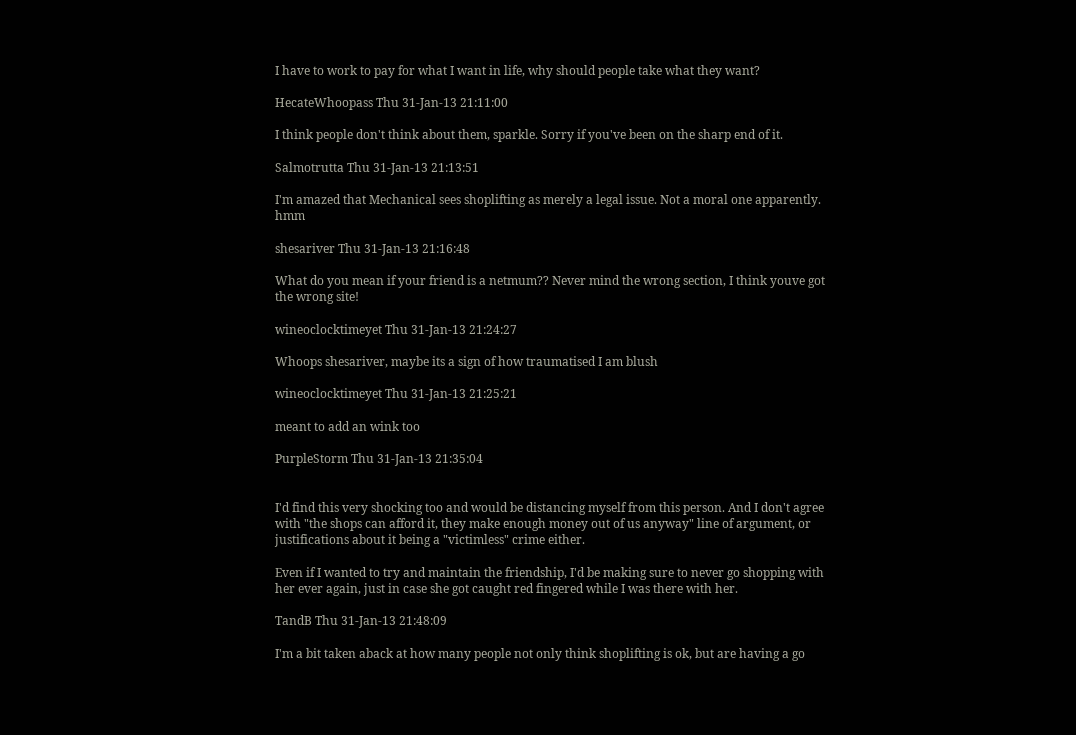I have to work to pay for what I want in life, why should people take what they want?

HecateWhoopass Thu 31-Jan-13 21:11:00

I think people don't think about them, sparkle. Sorry if you've been on the sharp end of it.

Salmotrutta Thu 31-Jan-13 21:13:51

I'm amazed that Mechanical sees shoplifting as merely a legal issue. Not a moral one apparently. hmm

shesariver Thu 31-Jan-13 21:16:48

What do you mean if your friend is a netmum?? Never mind the wrong section, I think youve got the wrong site!

wineoclocktimeyet Thu 31-Jan-13 21:24:27

Whoops shesariver, maybe its a sign of how traumatised I am blush

wineoclocktimeyet Thu 31-Jan-13 21:25:21

meant to add an wink too

PurpleStorm Thu 31-Jan-13 21:35:04


I'd find this very shocking too and would be distancing myself from this person. And I don't agree with "the shops can afford it, they make enough money out of us anyway" line of argument, or justifications about it being a "victimless" crime either.

Even if I wanted to try and maintain the friendship, I'd be making sure to never go shopping with her ever again, just in case she got caught red fingered while I was there with her.

TandB Thu 31-Jan-13 21:48:09

I'm a bit taken aback at how many people not only think shoplifting is ok, but are having a go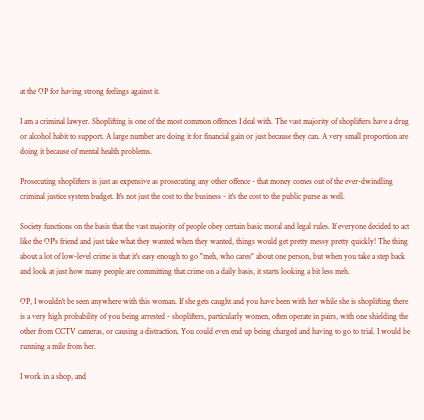at the OP for having strong feelings against it.

I am a criminal lawyer. Shoplifting is one of the most common offences I deal with. The vast majority of shoplifters have a drug or alcohol habit to support. A large number are doing it for financial gain or just because they can. A very small proportion are doing it because of mental health problems.

Prosecuting shoplifters is just as expensive as prosecuting any other offence - that money comes out of the ever-dwindling criminal justice system budget. It's not just the cost to the business - it's the cost to the public purse as well.

Society functions on the basis that the vast majority of people obey certain basic moral and legal rules. If everyone decided to act like the OP's friend and just take what they wanted when they wanted, things would get pretty messy pretty quickly! The thing about a lot of low-level crime is that it's easy enough to go "meh, who cares" about one person, but when you take a step back and look at just how many people are committing that crime on a daily basis, it starts looking a bit less meh.

OP, I wouldn't be seen anywhere with this woman. If she gets caught and you have been with her while she is shoplifting there is a very high probability of you being arrested - shoplifters, particularly women, often operate in pairs, with one shielding the other from CCTV cameras, or causing a distraction. You could even end up being charged and having to go to trial. I would be running a mile from her.

I work in a shop, and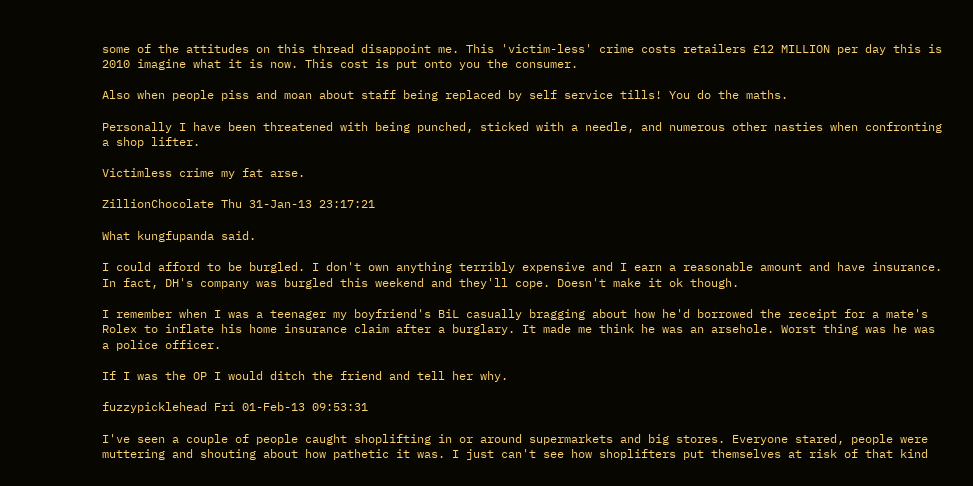some of the attitudes on this thread disappoint me. This 'victim-less' crime costs retailers £12 MILLION per day this is 2010 imagine what it is now. This cost is put onto you the consumer.

Also when people piss and moan about staff being replaced by self service tills! You do the maths.

Personally I have been threatened with being punched, sticked with a needle, and numerous other nasties when confronting a shop lifter.

Victimless crime my fat arse.

ZillionChocolate Thu 31-Jan-13 23:17:21

What kungfupanda said.

I could afford to be burgled. I don't own anything terribly expensive and I earn a reasonable amount and have insurance. In fact, DH's company was burgled this weekend and they'll cope. Doesn't make it ok though.

I remember when I was a teenager my boyfriend's BiL casually bragging about how he'd borrowed the receipt for a mate's Rolex to inflate his home insurance claim after a burglary. It made me think he was an arsehole. Worst thing was he was a police officer.

If I was the OP I would ditch the friend and tell her why.

fuzzypicklehead Fri 01-Feb-13 09:53:31

I've seen a couple of people caught shoplifting in or around supermarkets and big stores. Everyone stared, people were muttering and shouting about how pathetic it was. I just can't see how shoplifters put themselves at risk of that kind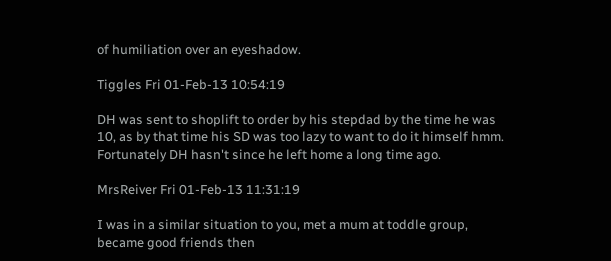of humiliation over an eyeshadow.

Tiggles Fri 01-Feb-13 10:54:19

DH was sent to shoplift to order by his stepdad by the time he was 10, as by that time his SD was too lazy to want to do it himself hmm.
Fortunately DH hasn't since he left home a long time ago.

MrsReiver Fri 01-Feb-13 11:31:19

I was in a similar situation to you, met a mum at toddle group, became good friends then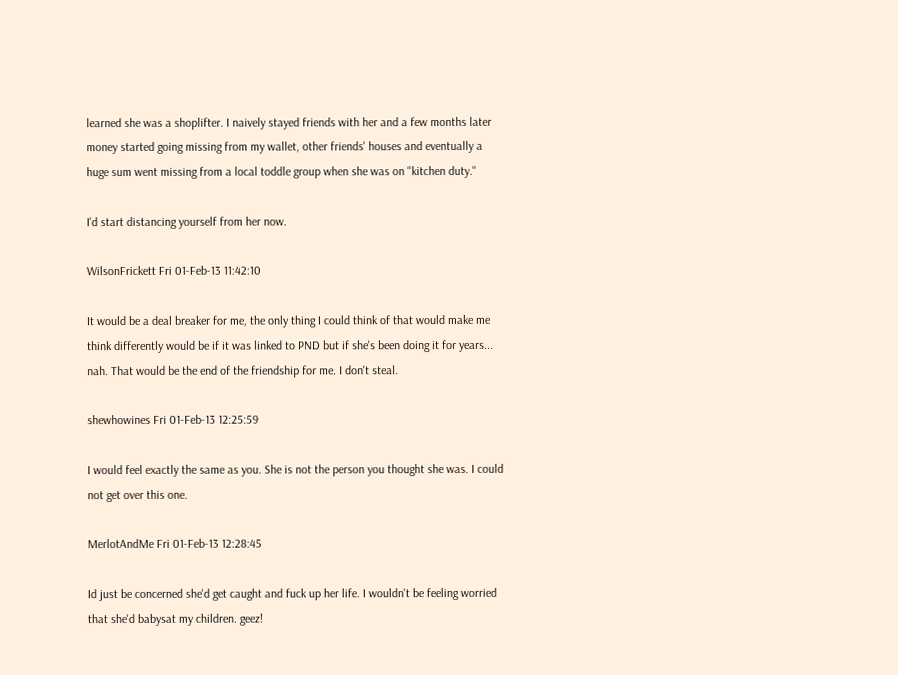learned she was a shoplifter. I naively stayed friends with her and a few months later money started going missing from my wallet, other friends' houses and eventually a huge sum went missing from a local toddle group when she was on "kitchen duty."

I'd start distancing yourself from her now.

WilsonFrickett Fri 01-Feb-13 11:42:10

It would be a deal breaker for me, the only thing I could think of that would make me think differently would be if it was linked to PND but if she's been doing it for years... nah. That would be the end of the friendship for me. I don't steal.

shewhowines Fri 01-Feb-13 12:25:59

I would feel exactly the same as you. She is not the person you thought she was. I could not get over this one.

MerlotAndMe Fri 01-Feb-13 12:28:45

Id just be concerned she'd get caught and fuck up her life. I wouldn't be feeling worried that she'd babysat my children. geez!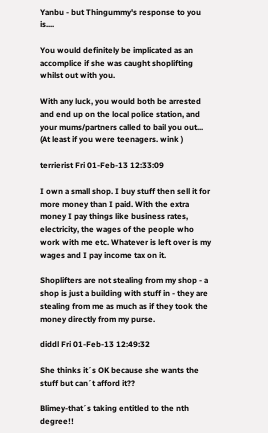Yanbu - but Thingummy's response to you is....

You would definitely be implicated as an accomplice if she was caught shoplifting whilst out with you.

With any luck, you would both be arrested and end up on the local police station, and your mums/partners called to bail you out... (At least if you were teenagers. wink )

terrierist Fri 01-Feb-13 12:33:09

I own a small shop. I buy stuff then sell it for more money than I paid. With the extra money I pay things like business rates, electricity, the wages of the people who work with me etc. Whatever is left over is my wages and I pay income tax on it.

Shoplifters are not stealing from my shop - a shop is just a building with stuff in - they are stealing from me as much as if they took the money directly from my purse.

diddl Fri 01-Feb-13 12:49:32

She thinks it´s OK because she wants the stuff but can´t afford it??

Blimey-that´s taking entitled to the nth degree!!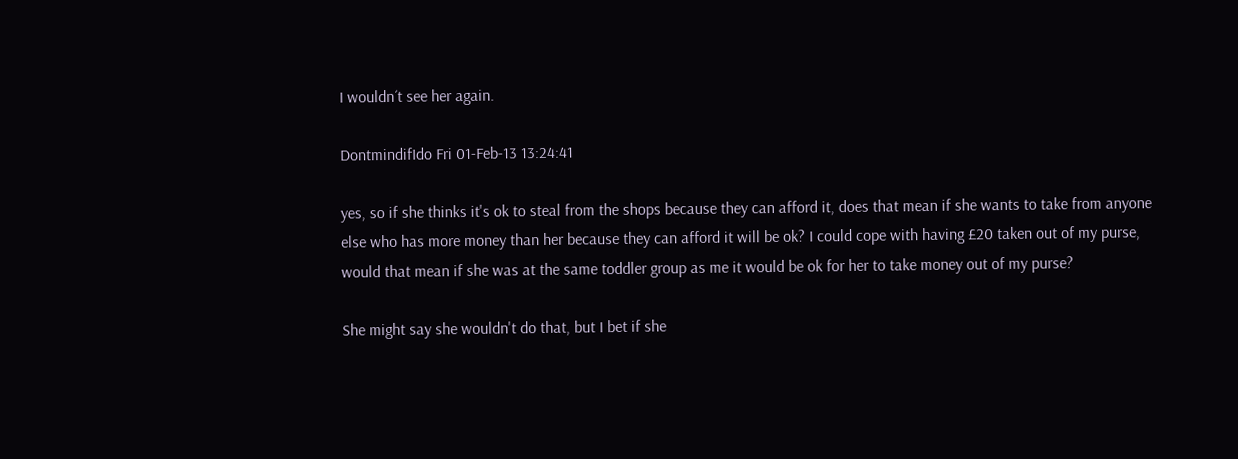I wouldn´t see her again.

DontmindifIdo Fri 01-Feb-13 13:24:41

yes, so if she thinks it's ok to steal from the shops because they can afford it, does that mean if she wants to take from anyone else who has more money than her because they can afford it will be ok? I could cope with having £20 taken out of my purse, would that mean if she was at the same toddler group as me it would be ok for her to take money out of my purse?

She might say she wouldn't do that, but I bet if she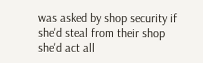was asked by shop security if she'd steal from their shop she'd act all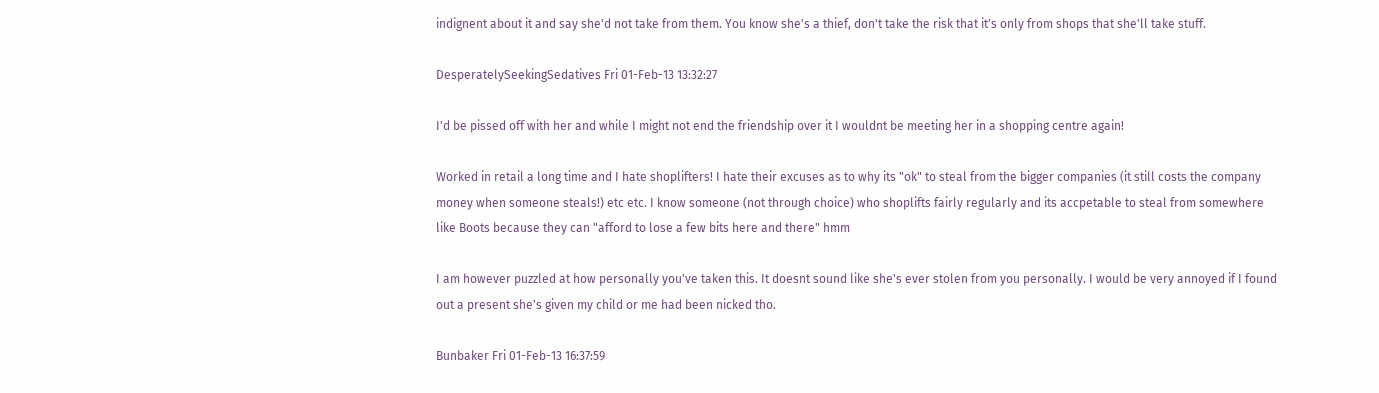indignent about it and say she'd not take from them. You know she's a thief, don't take the risk that it's only from shops that she'll take stuff.

DesperatelySeekingSedatives Fri 01-Feb-13 13:32:27

I'd be pissed off with her and while I might not end the friendship over it I wouldnt be meeting her in a shopping centre again!

Worked in retail a long time and I hate shoplifters! I hate their excuses as to why its "ok" to steal from the bigger companies (it still costs the company money when someone steals!) etc etc. I know someone (not through choice) who shoplifts fairly regularly and its accpetable to steal from somewhere like Boots because they can "afford to lose a few bits here and there" hmm

I am however puzzled at how personally you've taken this. It doesnt sound like she's ever stolen from you personally. I would be very annoyed if I found out a present she's given my child or me had been nicked tho.

Bunbaker Fri 01-Feb-13 16:37:59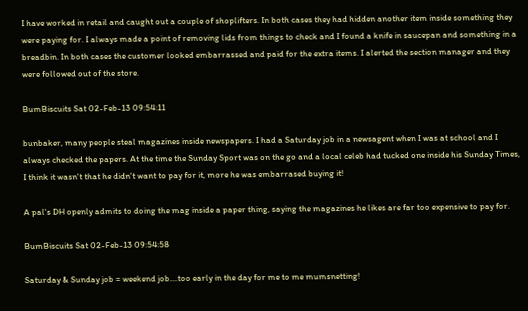I have worked in retail and caught out a couple of shoplifters. In both cases they had hidden another item inside something they were paying for. I always made a point of removing lids from things to check and I found a knife in saucepan and something in a breadbin. In both cases the customer looked embarrassed and paid for the extra items. I alerted the section manager and they were followed out of the store.

BumBiscuits Sat 02-Feb-13 09:54:11

bunbaker, many people steal magazines inside newspapers. I had a Saturday job in a newsagent when I was at school and I always checked the papers. At the time the Sunday Sport was on the go and a local celeb had tucked one inside his Sunday Times, I think it wasn't that he didn't want to pay for it, more he was embarrased buying it!

A pal's DH openly admits to doing the mag inside a paper thing, saying the magazines he likes are far too expensive to pay for.

BumBiscuits Sat 02-Feb-13 09:54:58

Saturday & Sunday job = weekend job....too early in the day for me to me mumsnetting!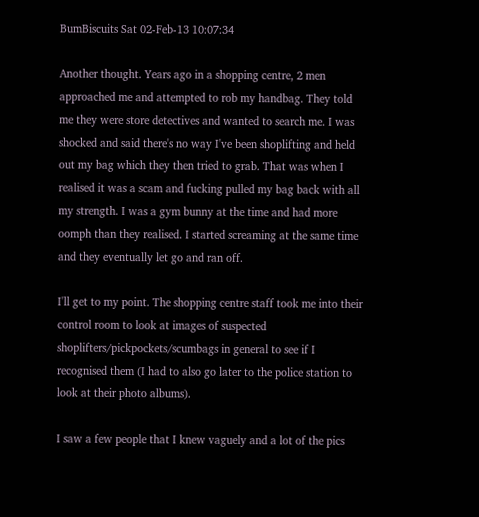BumBiscuits Sat 02-Feb-13 10:07:34

Another thought. Years ago in a shopping centre, 2 men approached me and attempted to rob my handbag. They told me they were store detectives and wanted to search me. I was shocked and said there's no way I've been shoplifting and held out my bag which they then tried to grab. That was when I realised it was a scam and fucking pulled my bag back with all my strength. I was a gym bunny at the time and had more oomph than they realised. I started screaming at the same time and they eventually let go and ran off.

I'll get to my point. The shopping centre staff took me into their control room to look at images of suspected shoplifters/pickpockets/scumbags in general to see if I recognised them (I had to also go later to the police station to look at their photo albums).

I saw a few people that I knew vaguely and a lot of the pics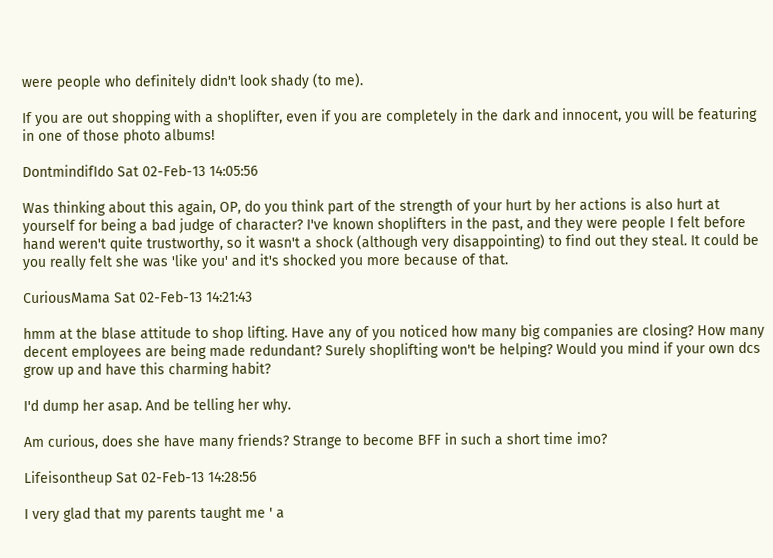were people who definitely didn't look shady (to me).

If you are out shopping with a shoplifter, even if you are completely in the dark and innocent, you will be featuring in one of those photo albums!

DontmindifIdo Sat 02-Feb-13 14:05:56

Was thinking about this again, OP, do you think part of the strength of your hurt by her actions is also hurt at yourself for being a bad judge of character? I've known shoplifters in the past, and they were people I felt before hand weren't quite trustworthy, so it wasn't a shock (although very disappointing) to find out they steal. It could be you really felt she was 'like you' and it's shocked you more because of that.

CuriousMama Sat 02-Feb-13 14:21:43

hmm at the blase attitude to shop lifting. Have any of you noticed how many big companies are closing? How many decent employees are being made redundant? Surely shoplifting won't be helping? Would you mind if your own dcs grow up and have this charming habit?

I'd dump her asap. And be telling her why.

Am curious, does she have many friends? Strange to become BFF in such a short time imo?

Lifeisontheup Sat 02-Feb-13 14:28:56

I very glad that my parents taught me ' a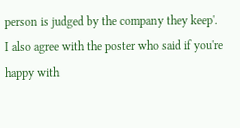person is judged by the company they keep'.
I also agree with the poster who said if you're happy with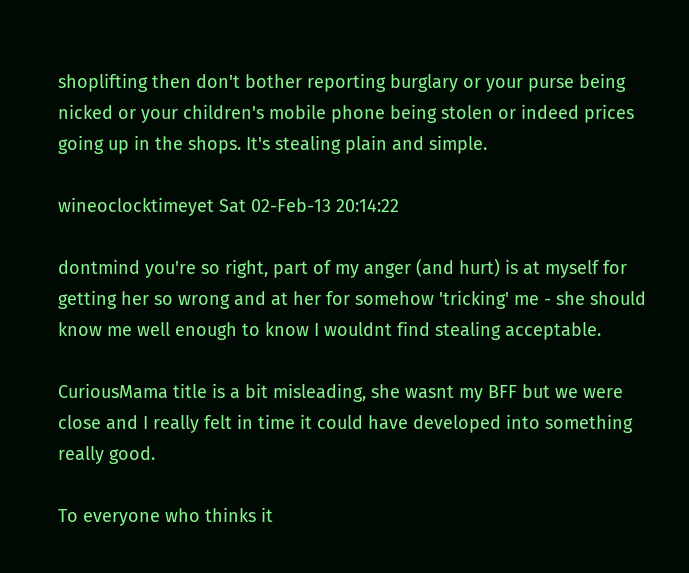shoplifting then don't bother reporting burglary or your purse being nicked or your children's mobile phone being stolen or indeed prices going up in the shops. It's stealing plain and simple.

wineoclocktimeyet Sat 02-Feb-13 20:14:22

dontmind you're so right, part of my anger (and hurt) is at myself for getting her so wrong and at her for somehow 'tricking' me - she should know me well enough to know I wouldnt find stealing acceptable.

CuriousMama title is a bit misleading, she wasnt my BFF but we were close and I really felt in time it could have developed into something really good.

To everyone who thinks it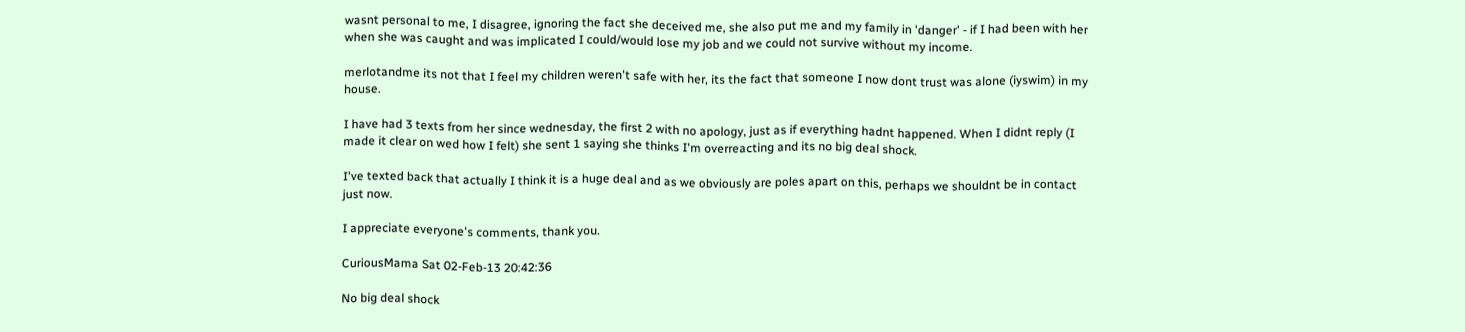wasnt personal to me, I disagree, ignoring the fact she deceived me, she also put me and my family in 'danger' - if I had been with her when she was caught and was implicated I could/would lose my job and we could not survive without my income.

merlotandme its not that I feel my children weren't safe with her, its the fact that someone I now dont trust was alone (iyswim) in my house.

I have had 3 texts from her since wednesday, the first 2 with no apology, just as if everything hadnt happened. When I didnt reply (I made it clear on wed how I felt) she sent 1 saying she thinks I'm overreacting and its no big deal shock.

I've texted back that actually I think it is a huge deal and as we obviously are poles apart on this, perhaps we shouldnt be in contact just now.

I appreciate everyone's comments, thank you.

CuriousMama Sat 02-Feb-13 20:42:36

No big deal shock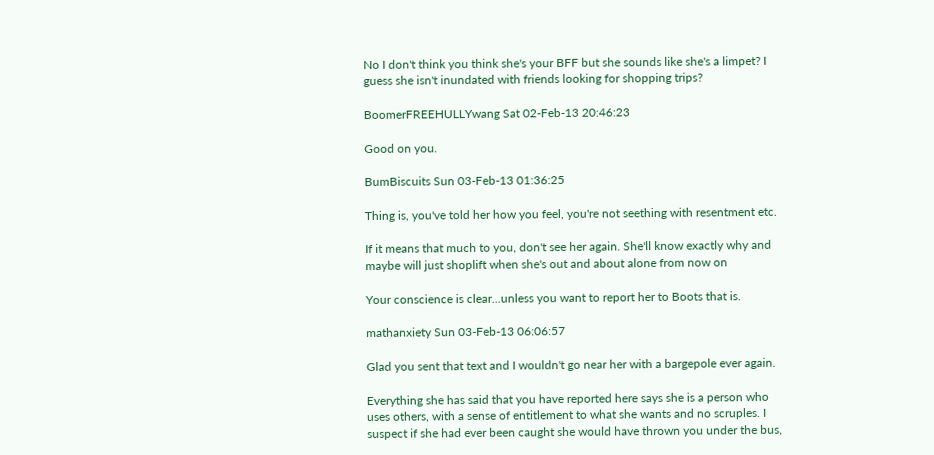No I don't think you think she's your BFF but she sounds like she's a limpet? I guess she isn't inundated with friends looking for shopping trips?

BoomerFREEHULLYwang Sat 02-Feb-13 20:46:23

Good on you.

BumBiscuits Sun 03-Feb-13 01:36:25

Thing is, you've told her how you feel, you're not seething with resentment etc.

If it means that much to you, don't see her again. She'll know exactly why and maybe will just shoplift when she's out and about alone from now on

Your conscience is clear...unless you want to report her to Boots that is.

mathanxiety Sun 03-Feb-13 06:06:57

Glad you sent that text and I wouldn't go near her with a bargepole ever again.

Everything she has said that you have reported here says she is a person who uses others, with a sense of entitlement to what she wants and no scruples. I suspect if she had ever been caught she would have thrown you under the bus,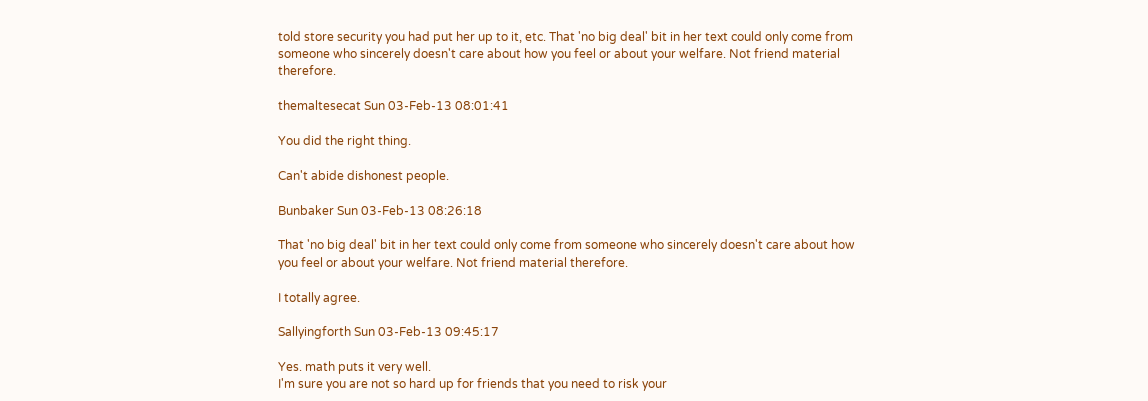told store security you had put her up to it, etc. That 'no big deal' bit in her text could only come from someone who sincerely doesn't care about how you feel or about your welfare. Not friend material therefore.

themaltesecat Sun 03-Feb-13 08:01:41

You did the right thing.

Can't abide dishonest people.

Bunbaker Sun 03-Feb-13 08:26:18

That 'no big deal' bit in her text could only come from someone who sincerely doesn't care about how you feel or about your welfare. Not friend material therefore.

I totally agree.

Sallyingforth Sun 03-Feb-13 09:45:17

Yes. math puts it very well.
I'm sure you are not so hard up for friends that you need to risk your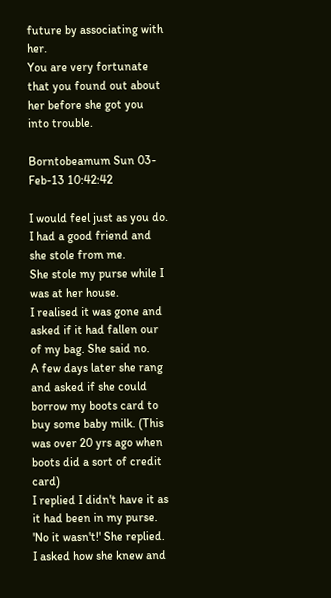future by associating with her.
You are very fortunate that you found out about her before she got you into trouble.

Borntobeamum Sun 03-Feb-13 10:42:42

I would feel just as you do.
I had a good friend and she stole from me.
She stole my purse while I was at her house.
I realised it was gone and asked if it had fallen our of my bag. She said no.
A few days later she rang and asked if she could borrow my boots card to buy some baby milk. (This was over 20 yrs ago when boots did a sort of credit card)
I replied I didn't have it as it had been in my purse.
'No it wasn't!' She replied.
I asked how she knew and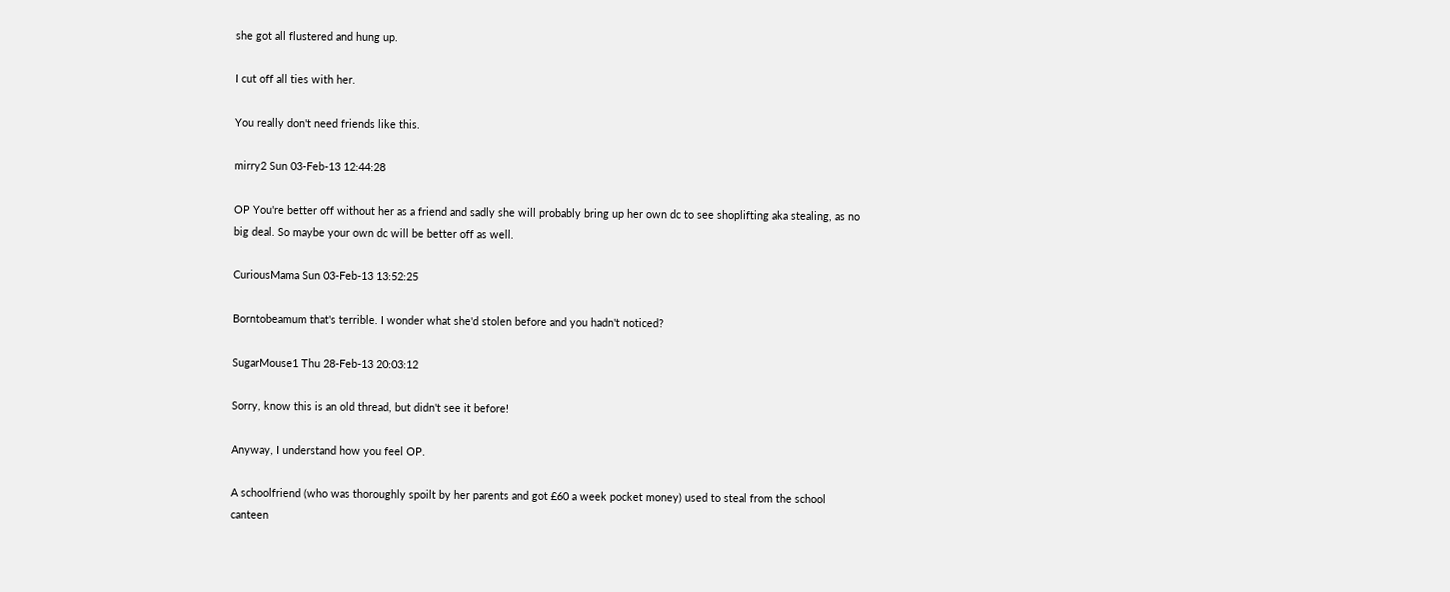she got all flustered and hung up.

I cut off all ties with her.

You really don't need friends like this.

mirry2 Sun 03-Feb-13 12:44:28

OP You're better off without her as a friend and sadly she will probably bring up her own dc to see shoplifting aka stealing, as no big deal. So maybe your own dc will be better off as well.

CuriousMama Sun 03-Feb-13 13:52:25

Borntobeamum that's terrible. I wonder what she'd stolen before and you hadn't noticed?

SugarMouse1 Thu 28-Feb-13 20:03:12

Sorry, know this is an old thread, but didn't see it before!

Anyway, I understand how you feel OP.

A schoolfriend (who was thoroughly spoilt by her parents and got £60 a week pocket money) used to steal from the school canteen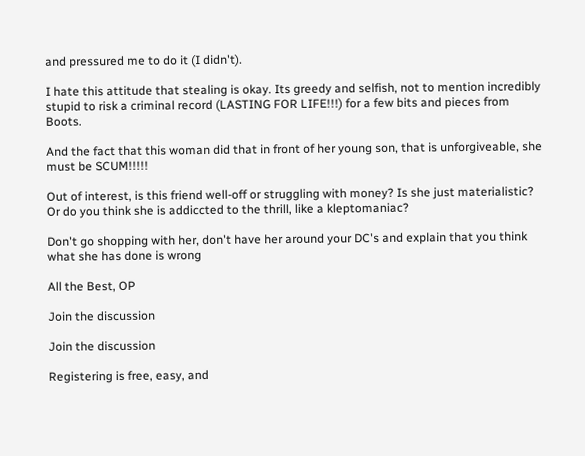and pressured me to do it (I didn't).

I hate this attitude that stealing is okay. Its greedy and selfish, not to mention incredibly stupid to risk a criminal record (LASTING FOR LIFE!!!) for a few bits and pieces from Boots.

And the fact that this woman did that in front of her young son, that is unforgiveable, she must be SCUM!!!!!

Out of interest, is this friend well-off or struggling with money? Is she just materialistic? Or do you think she is addiccted to the thrill, like a kleptomaniac?

Don't go shopping with her, don't have her around your DC's and explain that you think what she has done is wrong

All the Best, OP

Join the discussion

Join the discussion

Registering is free, easy, and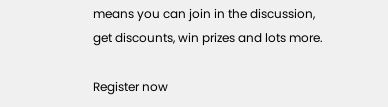means you can join in the discussion, get discounts, win prizes and lots more.

Register now